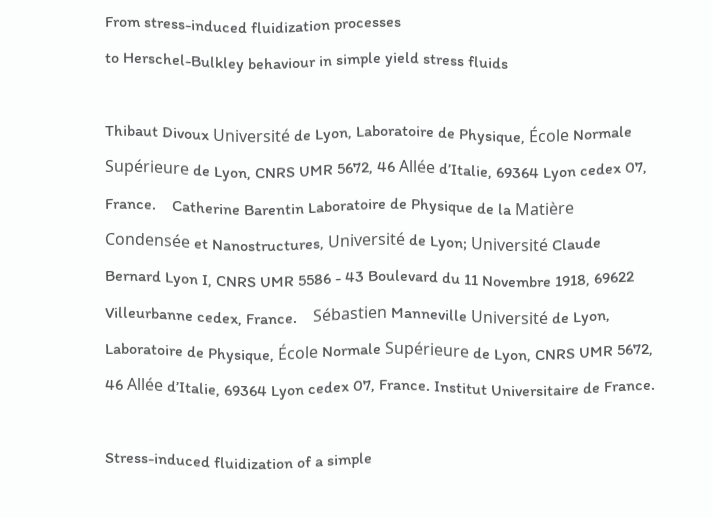From stress-induced fluidization processes
to Herschel-Bulkley behaviour in simple yield stress fluids

Thibaut Divoux Université de Lyon, Laboratoire de Physique, École Normale Supérieure de Lyon, CNRS UMR 5672, 46 Allée d’Italie, 69364 Lyon cedex 07, France.    Catherine Barentin Laboratoire de Physique de la Matière Condensée et Nanostructures, Université de Lyon; Université Claude Bernard Lyon I, CNRS UMR 5586 - 43 Boulevard du 11 Novembre 1918, 69622 Villeurbanne cedex, France.    Sébastien Manneville Université de Lyon, Laboratoire de Physique, École Normale Supérieure de Lyon, CNRS UMR 5672, 46 Allée d’Italie, 69364 Lyon cedex 07, France. Institut Universitaire de France.

Stress-induced fluidization of a simple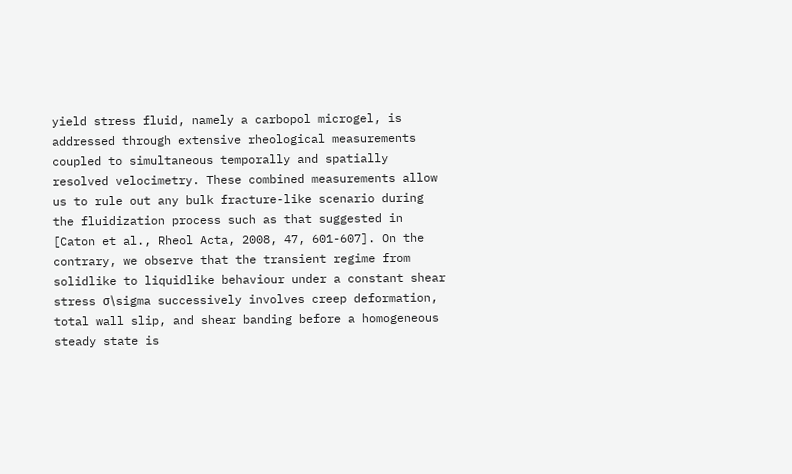yield stress fluid, namely a carbopol microgel, is addressed through extensive rheological measurements coupled to simultaneous temporally and spatially resolved velocimetry. These combined measurements allow us to rule out any bulk fracture-like scenario during the fluidization process such as that suggested in [Caton et al., Rheol Acta, 2008, 47, 601-607]. On the contrary, we observe that the transient regime from solidlike to liquidlike behaviour under a constant shear stress σ\sigma successively involves creep deformation, total wall slip, and shear banding before a homogeneous steady state is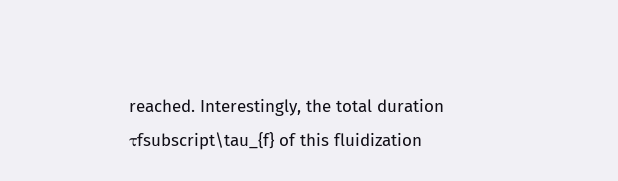reached. Interestingly, the total duration τfsubscript\tau_{f} of this fluidization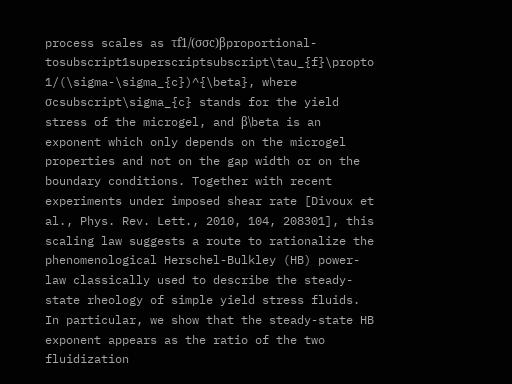process scales as τf1/(σσc)βproportional-tosubscript1superscriptsubscript\tau_{f}\propto 1/(\sigma-\sigma_{c})^{\beta}, where σcsubscript\sigma_{c} stands for the yield stress of the microgel, and β\beta is an exponent which only depends on the microgel properties and not on the gap width or on the boundary conditions. Together with recent experiments under imposed shear rate [Divoux et al., Phys. Rev. Lett., 2010, 104, 208301], this scaling law suggests a route to rationalize the phenomenological Herschel-Bulkley (HB) power-law classically used to describe the steady-state rheology of simple yield stress fluids. In particular, we show that the steady-state HB exponent appears as the ratio of the two fluidization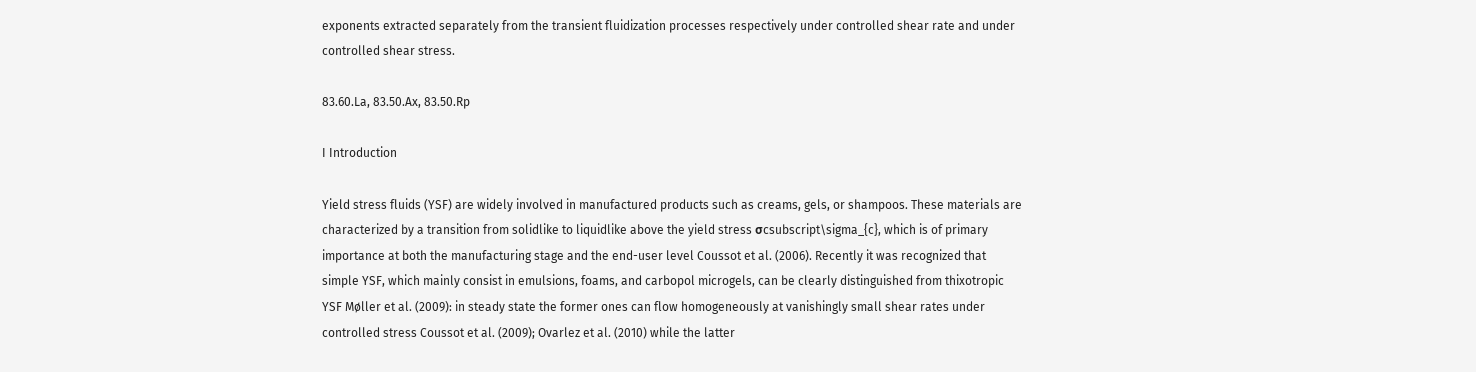exponents extracted separately from the transient fluidization processes respectively under controlled shear rate and under controlled shear stress.

83.60.La, 83.50.Ax, 83.50.Rp

I Introduction

Yield stress fluids (YSF) are widely involved in manufactured products such as creams, gels, or shampoos. These materials are characterized by a transition from solidlike to liquidlike above the yield stress σcsubscript\sigma_{c}, which is of primary importance at both the manufacturing stage and the end-user level Coussot et al. (2006). Recently it was recognized that simple YSF, which mainly consist in emulsions, foams, and carbopol microgels, can be clearly distinguished from thixotropic YSF Møller et al. (2009): in steady state the former ones can flow homogeneously at vanishingly small shear rates under controlled stress Coussot et al. (2009); Ovarlez et al. (2010) while the latter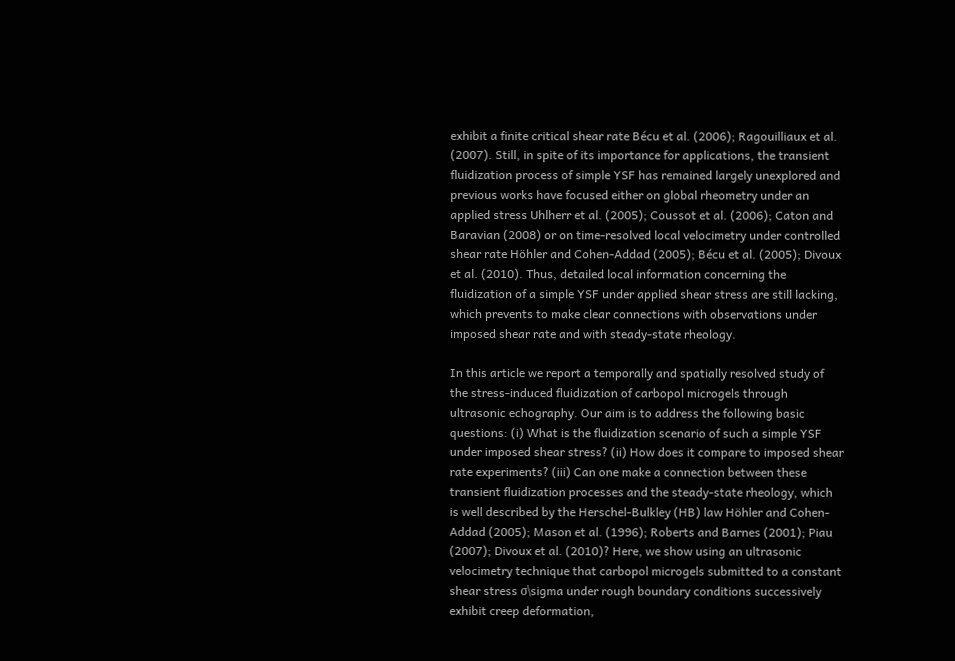exhibit a finite critical shear rate Bécu et al. (2006); Ragouilliaux et al. (2007). Still, in spite of its importance for applications, the transient fluidization process of simple YSF has remained largely unexplored and previous works have focused either on global rheometry under an applied stress Uhlherr et al. (2005); Coussot et al. (2006); Caton and Baravian (2008) or on time-resolved local velocimetry under controlled shear rate Höhler and Cohen-Addad (2005); Bécu et al. (2005); Divoux et al. (2010). Thus, detailed local information concerning the fluidization of a simple YSF under applied shear stress are still lacking, which prevents to make clear connections with observations under imposed shear rate and with steady-state rheology.

In this article we report a temporally and spatially resolved study of the stress-induced fluidization of carbopol microgels through ultrasonic echography. Our aim is to address the following basic questions: (i) What is the fluidization scenario of such a simple YSF under imposed shear stress? (ii) How does it compare to imposed shear rate experiments? (iii) Can one make a connection between these transient fluidization processes and the steady-state rheology, which is well described by the Herschel-Bulkley (HB) law Höhler and Cohen-Addad (2005); Mason et al. (1996); Roberts and Barnes (2001); Piau (2007); Divoux et al. (2010)? Here, we show using an ultrasonic velocimetry technique that carbopol microgels submitted to a constant shear stress σ\sigma under rough boundary conditions successively exhibit creep deformation,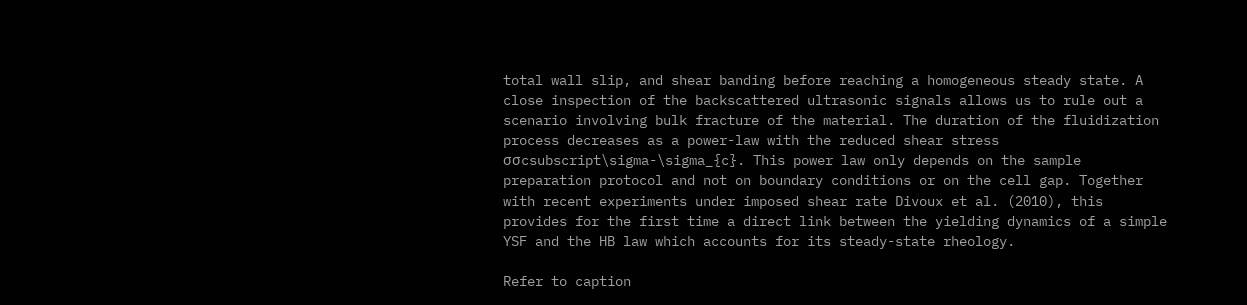total wall slip, and shear banding before reaching a homogeneous steady state. A close inspection of the backscattered ultrasonic signals allows us to rule out a scenario involving bulk fracture of the material. The duration of the fluidization process decreases as a power-law with the reduced shear stress σσcsubscript\sigma-\sigma_{c}. This power law only depends on the sample preparation protocol and not on boundary conditions or on the cell gap. Together with recent experiments under imposed shear rate Divoux et al. (2010), this provides for the first time a direct link between the yielding dynamics of a simple YSF and the HB law which accounts for its steady-state rheology.

Refer to caption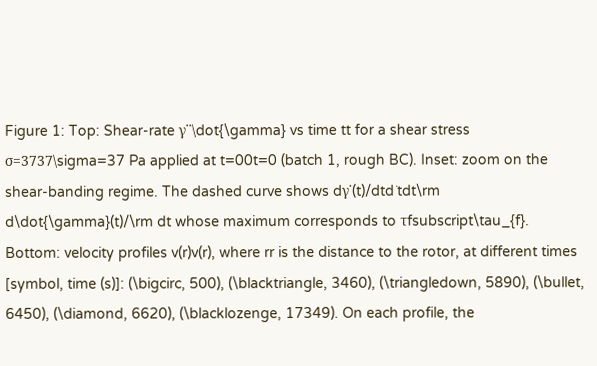Figure 1: Top: Shear-rate γ˙˙\dot{\gamma} vs time tt for a shear stress σ=3737\sigma=37 Pa applied at t=00t=0 (batch 1, rough BC). Inset: zoom on the shear-banding regime. The dashed curve shows dγ˙(t)/dtd˙tdt\rm d\dot{\gamma}(t)/\rm dt whose maximum corresponds to τfsubscript\tau_{f}. Bottom: velocity profiles v(r)v(r), where rr is the distance to the rotor, at different times [symbol, time (s)]: (\bigcirc, 500), (\blacktriangle, 3460), (\triangledown, 5890), (\bullet, 6450), (\diamond, 6620), (\blacklozenge, 17349). On each profile, the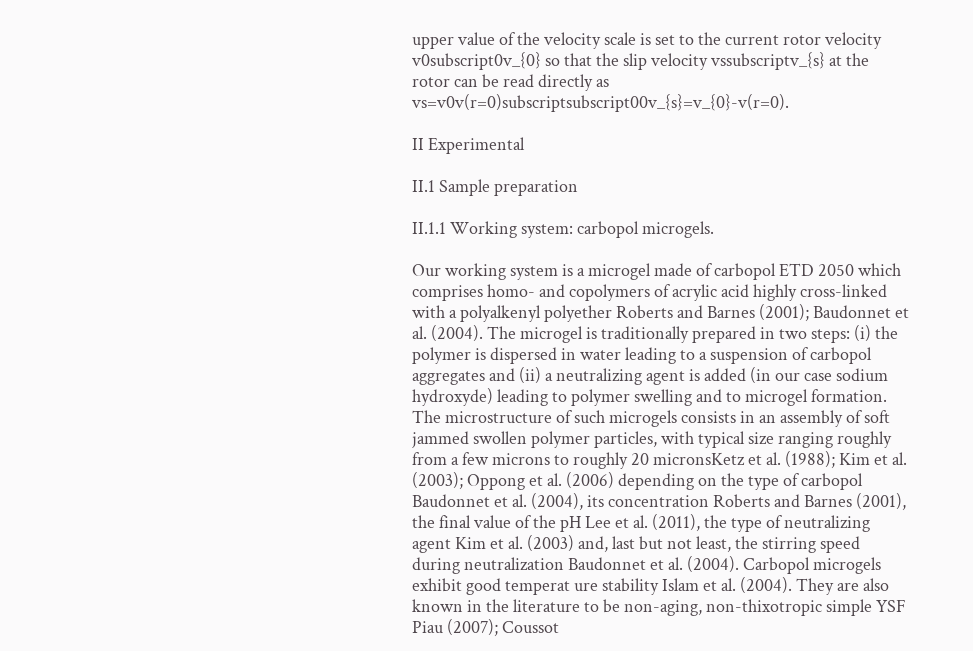upper value of the velocity scale is set to the current rotor velocity v0subscript0v_{0} so that the slip velocity vssubscriptv_{s} at the rotor can be read directly as vs=v0v(r=0)subscriptsubscript00v_{s}=v_{0}-v(r=0).

II Experimental

II.1 Sample preparation

II.1.1 Working system: carbopol microgels.

Our working system is a microgel made of carbopol ETD 2050 which comprises homo- and copolymers of acrylic acid highly cross-linked with a polyalkenyl polyether Roberts and Barnes (2001); Baudonnet et al. (2004). The microgel is traditionally prepared in two steps: (i) the polymer is dispersed in water leading to a suspension of carbopol aggregates and (ii) a neutralizing agent is added (in our case sodium hydroxyde) leading to polymer swelling and to microgel formation. The microstructure of such microgels consists in an assembly of soft jammed swollen polymer particles, with typical size ranging roughly from a few microns to roughly 20 micronsKetz et al. (1988); Kim et al. (2003); Oppong et al. (2006) depending on the type of carbopol Baudonnet et al. (2004), its concentration Roberts and Barnes (2001), the final value of the pH Lee et al. (2011), the type of neutralizing agent Kim et al. (2003) and, last but not least, the stirring speed during neutralization Baudonnet et al. (2004). Carbopol microgels exhibit good temperat ure stability Islam et al. (2004). They are also known in the literature to be non-aging, non-thixotropic simple YSF Piau (2007); Coussot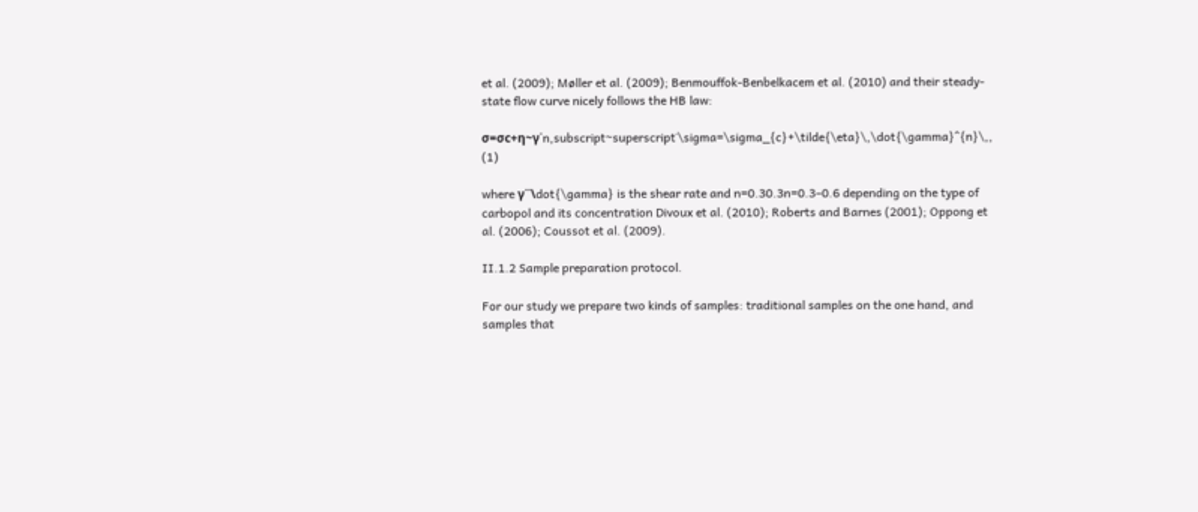et al. (2009); Møller et al. (2009); Benmouffok-Benbelkacem et al. (2010) and their steady-state flow curve nicely follows the HB law:

σ=σc+η~γ˙n,subscript~superscript˙\sigma=\sigma_{c}+\tilde{\eta}\,\dot{\gamma}^{n}\,, (1)

where γ˙˙\dot{\gamma} is the shear rate and n=0.30.3n=0.3–0.6 depending on the type of carbopol and its concentration Divoux et al. (2010); Roberts and Barnes (2001); Oppong et al. (2006); Coussot et al. (2009).

II.1.2 Sample preparation protocol.

For our study we prepare two kinds of samples: traditional samples on the one hand, and samples that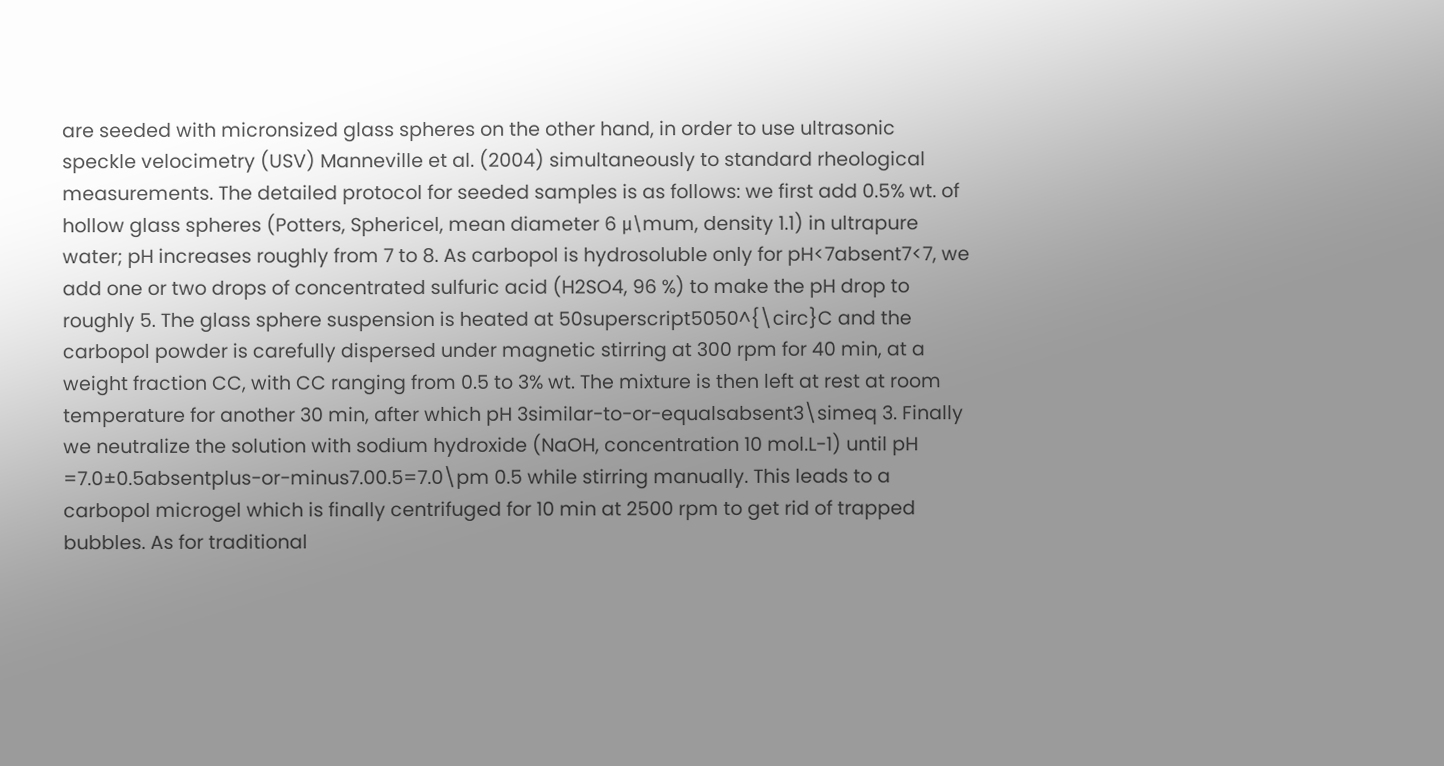are seeded with micronsized glass spheres on the other hand, in order to use ultrasonic speckle velocimetry (USV) Manneville et al. (2004) simultaneously to standard rheological measurements. The detailed protocol for seeded samples is as follows: we first add 0.5% wt. of hollow glass spheres (Potters, Sphericel, mean diameter 6 μ\mum, density 1.1) in ultrapure water; pH increases roughly from 7 to 8. As carbopol is hydrosoluble only for pH<7absent7<7, we add one or two drops of concentrated sulfuric acid (H2SO4, 96 %) to make the pH drop to roughly 5. The glass sphere suspension is heated at 50superscript5050^{\circ}C and the carbopol powder is carefully dispersed under magnetic stirring at 300 rpm for 40 min, at a weight fraction CC, with CC ranging from 0.5 to 3% wt. The mixture is then left at rest at room temperature for another 30 min, after which pH 3similar-to-or-equalsabsent3\simeq 3. Finally we neutralize the solution with sodium hydroxide (NaOH, concentration 10 mol.L-1) until pH =7.0±0.5absentplus-or-minus7.00.5=7.0\pm 0.5 while stirring manually. This leads to a carbopol microgel which is finally centrifuged for 10 min at 2500 rpm to get rid of trapped bubbles. As for traditional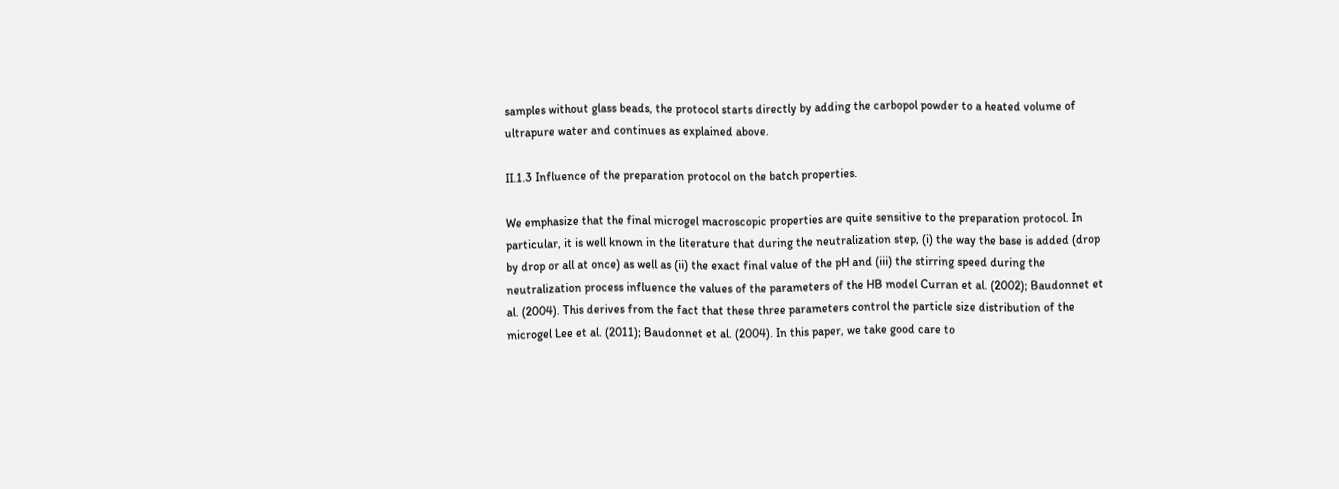samples without glass beads, the protocol starts directly by adding the carbopol powder to a heated volume of ultrapure water and continues as explained above.

II.1.3 Influence of the preparation protocol on the batch properties.

We emphasize that the final microgel macroscopic properties are quite sensitive to the preparation protocol. In particular, it is well known in the literature that during the neutralization step, (i) the way the base is added (drop by drop or all at once) as well as (ii) the exact final value of the pH and (iii) the stirring speed during the neutralization process influence the values of the parameters of the HB model Curran et al. (2002); Baudonnet et al. (2004). This derives from the fact that these three parameters control the particle size distribution of the microgel Lee et al. (2011); Baudonnet et al. (2004). In this paper, we take good care to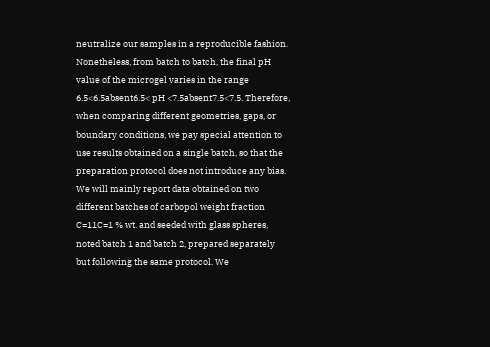neutralize our samples in a reproducible fashion. Nonetheless, from batch to batch, the final pH value of the microgel varies in the range 6.5<6.5absent6.5< pH <7.5absent7.5<7.5. Therefore, when comparing different geometries, gaps, or boundary conditions, we pay special attention to use results obtained on a single batch, so that the preparation protocol does not introduce any bias. We will mainly report data obtained on two different batches of carbopol weight fraction C=11C=1 % wt. and seeded with glass spheres, noted batch 1 and batch 2, prepared separately but following the same protocol. We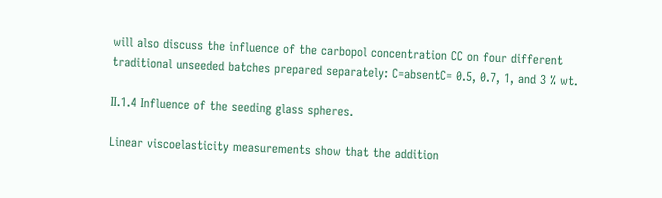will also discuss the influence of the carbopol concentration CC on four different traditional unseeded batches prepared separately: C=absentC= 0.5, 0.7, 1, and 3 % wt.

II.1.4 Influence of the seeding glass spheres.

Linear viscoelasticity measurements show that the addition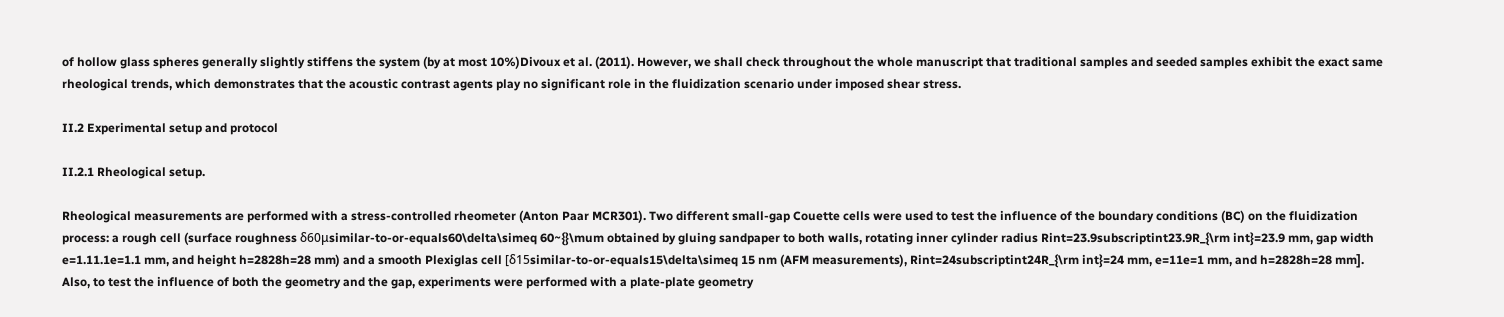of hollow glass spheres generally slightly stiffens the system (by at most 10%)Divoux et al. (2011). However, we shall check throughout the whole manuscript that traditional samples and seeded samples exhibit the exact same rheological trends, which demonstrates that the acoustic contrast agents play no significant role in the fluidization scenario under imposed shear stress.

II.2 Experimental setup and protocol

II.2.1 Rheological setup.

Rheological measurements are performed with a stress-controlled rheometer (Anton Paar MCR301). Two different small-gap Couette cells were used to test the influence of the boundary conditions (BC) on the fluidization process: a rough cell (surface roughness δ60μsimilar-to-or-equals60\delta\simeq 60~{}\mum obtained by gluing sandpaper to both walls, rotating inner cylinder radius Rint=23.9subscriptint23.9R_{\rm int}=23.9 mm, gap width e=1.11.1e=1.1 mm, and height h=2828h=28 mm) and a smooth Plexiglas cell [δ15similar-to-or-equals15\delta\simeq 15 nm (AFM measurements), Rint=24subscriptint24R_{\rm int}=24 mm, e=11e=1 mm, and h=2828h=28 mm]. Also, to test the influence of both the geometry and the gap, experiments were performed with a plate-plate geometry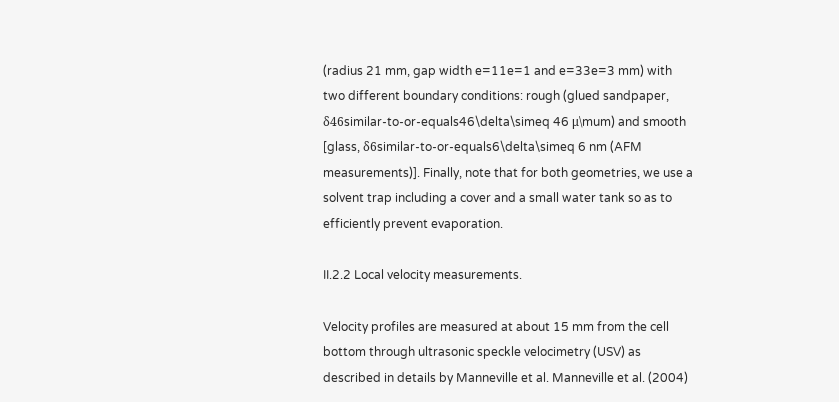(radius 21 mm, gap width e=11e=1 and e=33e=3 mm) with two different boundary conditions: rough (glued sandpaper, δ46similar-to-or-equals46\delta\simeq 46 μ\mum) and smooth [glass, δ6similar-to-or-equals6\delta\simeq 6 nm (AFM measurements)]. Finally, note that for both geometries, we use a solvent trap including a cover and a small water tank so as to efficiently prevent evaporation.

II.2.2 Local velocity measurements.

Velocity profiles are measured at about 15 mm from the cell bottom through ultrasonic speckle velocimetry (USV) as described in details by Manneville et al. Manneville et al. (2004)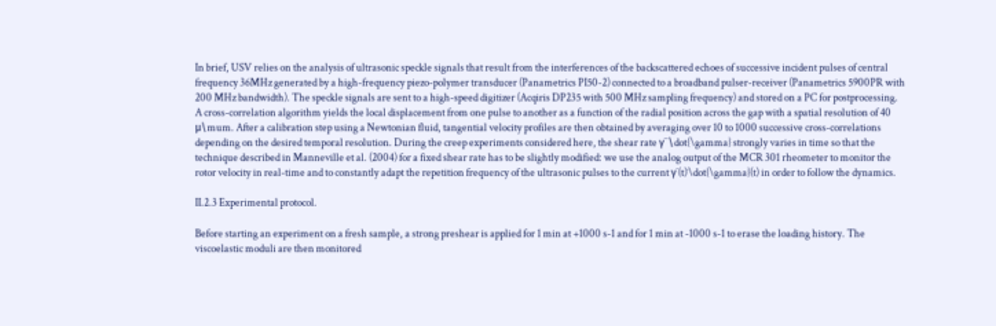In brief, USV relies on the analysis of ultrasonic speckle signals that result from the interferences of the backscattered echoes of successive incident pulses of central frequency 36MHz generated by a high-frequency piezo-polymer transducer (Panametrics PI50-2) connected to a broadband pulser-receiver (Panametrics 5900PR with 200 MHz bandwidth). The speckle signals are sent to a high-speed digitizer (Acqiris DP235 with 500 MHz sampling frequency) and stored on a PC for postprocessing. A cross-correlation algorithm yields the local displacement from one pulse to another as a function of the radial position across the gap with a spatial resolution of 40 μ\mum. After a calibration step using a Newtonian fluid, tangential velocity profiles are then obtained by averaging over 10 to 1000 successive cross-correlations depending on the desired temporal resolution. During the creep experiments considered here, the shear rate γ˙˙\dot{\gamma} strongly varies in time so that the technique described in Manneville et al. (2004) for a fixed shear rate has to be slightly modified: we use the analog output of the MCR 301 rheometer to monitor the rotor velocity in real-time and to constantly adapt the repetition frequency of the ultrasonic pulses to the current γ˙(t)˙\dot{\gamma}(t) in order to follow the dynamics.

II.2.3 Experimental protocol.

Before starting an experiment on a fresh sample, a strong preshear is applied for 1 min at +1000 s-1 and for 1 min at -1000 s-1 to erase the loading history. The viscoelastic moduli are then monitored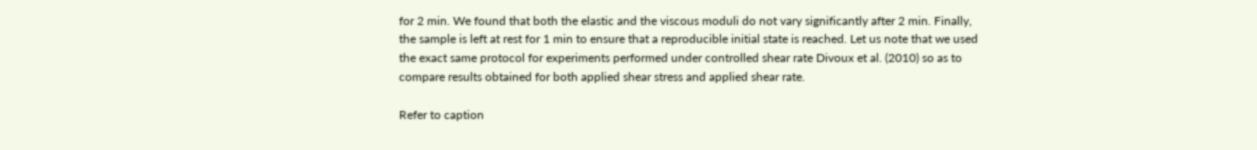for 2 min. We found that both the elastic and the viscous moduli do not vary significantly after 2 min. Finally, the sample is left at rest for 1 min to ensure that a reproducible initial state is reached. Let us note that we used the exact same protocol for experiments performed under controlled shear rate Divoux et al. (2010) so as to compare results obtained for both applied shear stress and applied shear rate.

Refer to caption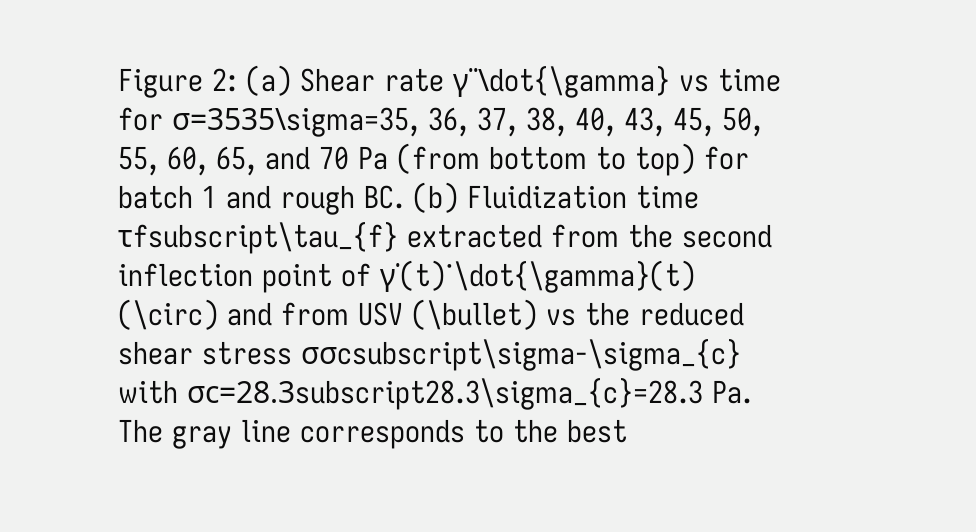Figure 2: (a) Shear rate γ˙˙\dot{\gamma} vs time for σ=3535\sigma=35, 36, 37, 38, 40, 43, 45, 50, 55, 60, 65, and 70 Pa (from bottom to top) for batch 1 and rough BC. (b) Fluidization time τfsubscript\tau_{f} extracted from the second inflection point of γ˙(t)˙\dot{\gamma}(t) (\circ) and from USV (\bullet) vs the reduced shear stress σσcsubscript\sigma-\sigma_{c} with σc=28.3subscript28.3\sigma_{c}=28.3 Pa. The gray line corresponds to the best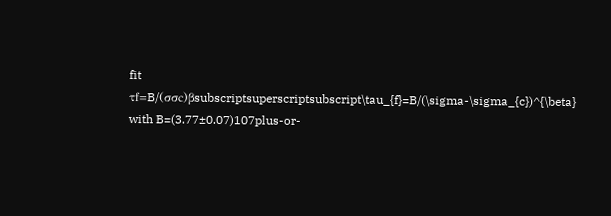fit τf=B/(σσc)βsubscriptsuperscriptsubscript\tau_{f}=B/(\sigma-\sigma_{c})^{\beta} with B=(3.77±0.07)107plus-or-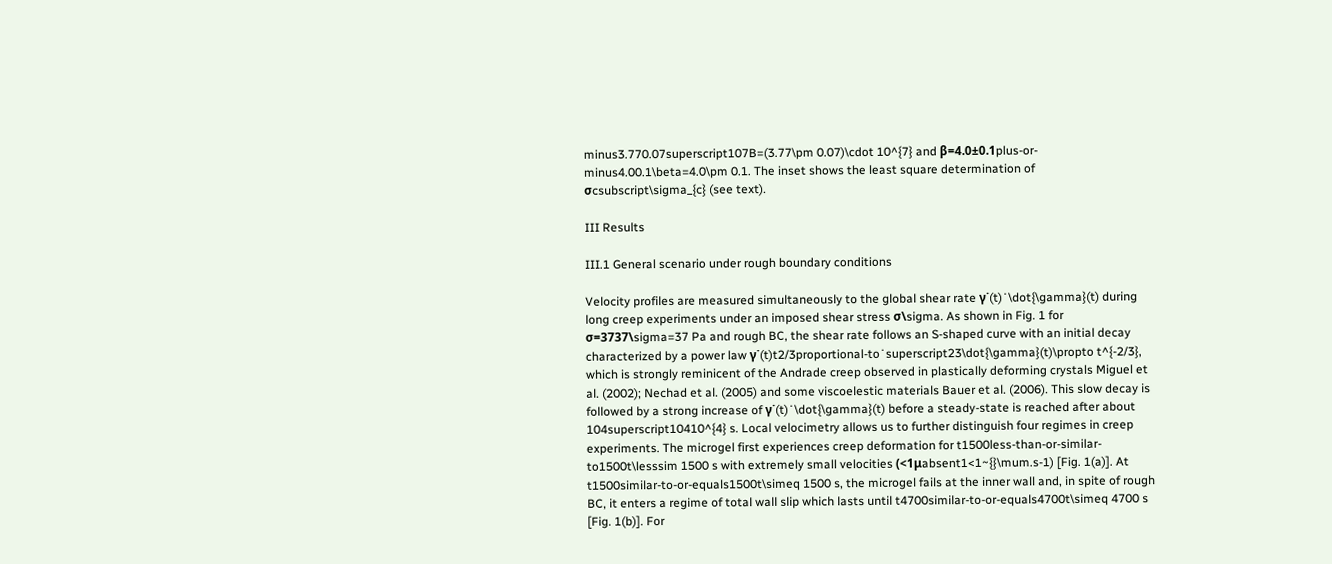minus3.770.07superscript107B=(3.77\pm 0.07)\cdot 10^{7} and β=4.0±0.1plus-or-minus4.00.1\beta=4.0\pm 0.1. The inset shows the least square determination of σcsubscript\sigma_{c} (see text).

III Results

III.1 General scenario under rough boundary conditions

Velocity profiles are measured simultaneously to the global shear rate γ˙(t)˙\dot{\gamma}(t) during long creep experiments under an imposed shear stress σ\sigma. As shown in Fig. 1 for σ=3737\sigma=37 Pa and rough BC, the shear rate follows an S-shaped curve with an initial decay characterized by a power law γ˙(t)t2/3proportional-to˙superscript23\dot{\gamma}(t)\propto t^{-2/3}, which is strongly reminicent of the Andrade creep observed in plastically deforming crystals Miguel et al. (2002); Nechad et al. (2005) and some viscoelestic materials Bauer et al. (2006). This slow decay is followed by a strong increase of γ˙(t)˙\dot{\gamma}(t) before a steady-state is reached after about 104superscript10410^{4} s. Local velocimetry allows us to further distinguish four regimes in creep experiments. The microgel first experiences creep deformation for t1500less-than-or-similar-to1500t\lesssim 1500 s with extremely small velocities (<1μabsent1<1~{}\mum.s-1) [Fig. 1(a)]. At t1500similar-to-or-equals1500t\simeq 1500 s, the microgel fails at the inner wall and, in spite of rough BC, it enters a regime of total wall slip which lasts until t4700similar-to-or-equals4700t\simeq 4700 s [Fig. 1(b)]. For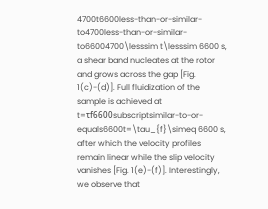4700t6600less-than-or-similar-to4700less-than-or-similar-to66004700\lesssim t\lesssim 6600 s, a shear band nucleates at the rotor and grows across the gap [Fig. 1(c)-(d)]. Full fluidization of the sample is achieved at t=τf6600subscriptsimilar-to-or-equals6600t=\tau_{f}\simeq 6600 s, after which the velocity profiles remain linear while the slip velocity vanishes [Fig. 1(e)-(f)]. Interestingly, we observe that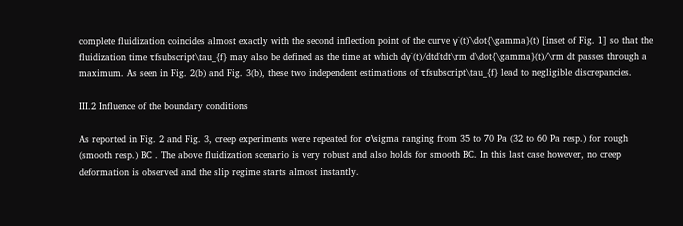complete fluidization coincides almost exactly with the second inflection point of the curve γ˙(t)˙\dot{\gamma}(t) [inset of Fig. 1] so that the fluidization time τfsubscript\tau_{f} may also be defined as the time at which dγ˙(t)/dtd˙tdt\rm d\dot{\gamma}(t)/\rm dt passes through a maximum. As seen in Fig. 2(b) and Fig. 3(b), these two independent estimations of τfsubscript\tau_{f} lead to negligible discrepancies.

III.2 Influence of the boundary conditions

As reported in Fig. 2 and Fig. 3, creep experiments were repeated for σ\sigma ranging from 35 to 70 Pa (32 to 60 Pa resp.) for rough (smooth resp.) BC . The above fluidization scenario is very robust and also holds for smooth BC. In this last case however, no creep deformation is observed and the slip regime starts almost instantly.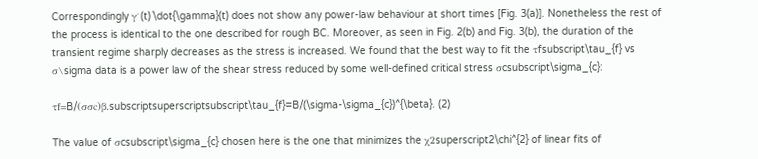Correspondingly γ˙(t)˙\dot{\gamma}(t) does not show any power-law behaviour at short times [Fig. 3(a)]. Nonetheless the rest of the process is identical to the one described for rough BC. Moreover, as seen in Fig. 2(b) and Fig. 3(b), the duration of the transient regime sharply decreases as the stress is increased. We found that the best way to fit the τfsubscript\tau_{f} vs σ\sigma data is a power law of the shear stress reduced by some well-defined critical stress σcsubscript\sigma_{c}:

τf=B/(σσc)β.subscriptsuperscriptsubscript\tau_{f}=B/(\sigma-\sigma_{c})^{\beta}. (2)

The value of σcsubscript\sigma_{c} chosen here is the one that minimizes the χ2superscript2\chi^{2} of linear fits of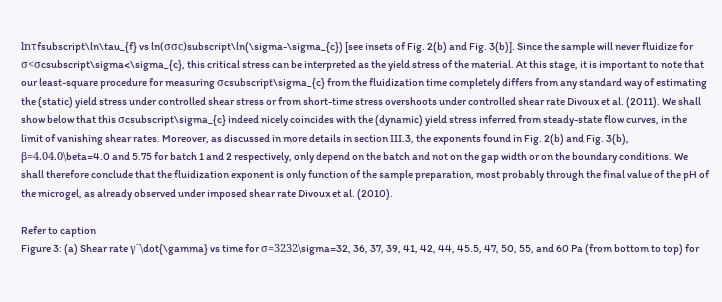lnτfsubscript\ln\tau_{f} vs ln(σσc)subscript\ln(\sigma-\sigma_{c}) [see insets of Fig. 2(b) and Fig. 3(b)]. Since the sample will never fluidize for σ<σcsubscript\sigma<\sigma_{c}, this critical stress can be interpreted as the yield stress of the material. At this stage, it is important to note that our least-square procedure for measuring σcsubscript\sigma_{c} from the fluidization time completely differs from any standard way of estimating the (static) yield stress under controlled shear stress or from short-time stress overshoots under controlled shear rate Divoux et al. (2011). We shall show below that this σcsubscript\sigma_{c} indeed nicely coincides with the (dynamic) yield stress inferred from steady-state flow curves, in the limit of vanishing shear rates. Moreover, as discussed in more details in section III.3, the exponents found in Fig. 2(b) and Fig. 3(b), β=4.04.0\beta=4.0 and 5.75 for batch 1 and 2 respectively, only depend on the batch and not on the gap width or on the boundary conditions. We shall therefore conclude that the fluidization exponent is only function of the sample preparation, most probably through the final value of the pH of the microgel, as already observed under imposed shear rate Divoux et al. (2010).

Refer to caption
Figure 3: (a) Shear rate γ˙˙\dot{\gamma} vs time for σ=3232\sigma=32, 36, 37, 39, 41, 42, 44, 45.5, 47, 50, 55, and 60 Pa (from bottom to top) for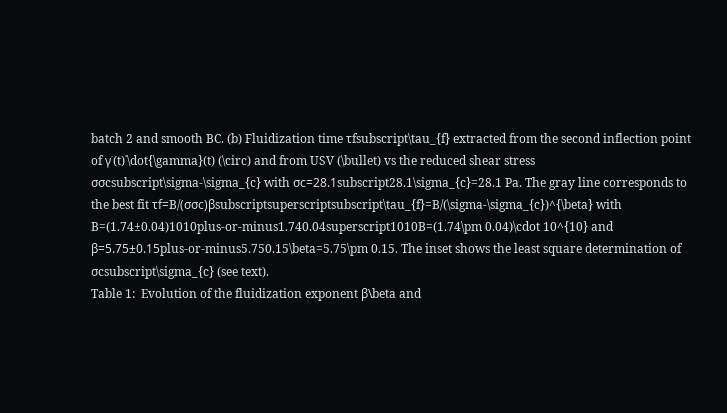batch 2 and smooth BC. (b) Fluidization time τfsubscript\tau_{f} extracted from the second inflection point of γ˙(t)˙\dot{\gamma}(t) (\circ) and from USV (\bullet) vs the reduced shear stress σσcsubscript\sigma-\sigma_{c} with σc=28.1subscript28.1\sigma_{c}=28.1 Pa. The gray line corresponds to the best fit τf=B/(σσc)βsubscriptsuperscriptsubscript\tau_{f}=B/(\sigma-\sigma_{c})^{\beta} with B=(1.74±0.04)1010plus-or-minus1.740.04superscript1010B=(1.74\pm 0.04)\cdot 10^{10} and β=5.75±0.15plus-or-minus5.750.15\beta=5.75\pm 0.15. The inset shows the least square determination of σcsubscript\sigma_{c} (see text).
Table 1:  Evolution of the fluidization exponent β\beta and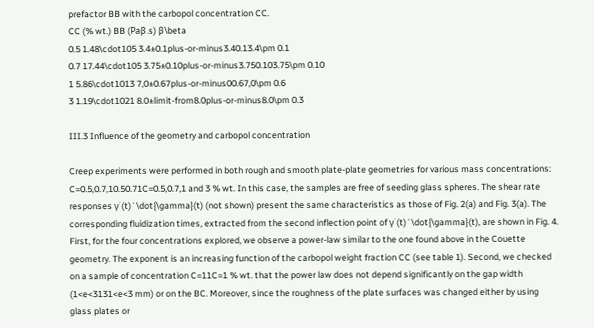prefactor BB with the carbopol concentration CC.
CC (% wt.) BB (Paβ.s) β\beta
0.5 1.48\cdot105 3.4±0.1plus-or-minus3.40.13.4\pm 0.1
0.7 17.44\cdot105 3.75±0.10plus-or-minus3.750.103.75\pm 0.10
1 5.86\cdot1013 7,0±0.67plus-or-minus00.67,0\pm 0.6
3 1.19\cdot1021 8.0±limit-from8.0plus-or-minus8.0\pm 0.3

III.3 Influence of the geometry and carbopol concentration

Creep experiments were performed in both rough and smooth plate-plate geometries for various mass concentrations: C=0.5,0.7,10.50.71C=0.5,0.7,1 and 3 % wt. In this case, the samples are free of seeding glass spheres. The shear rate responses γ˙(t)˙\dot{\gamma}(t) (not shown) present the same characteristics as those of Fig. 2(a) and Fig. 3(a). The corresponding fluidization times, extracted from the second inflection point of γ˙(t)˙\dot{\gamma}(t), are shown in Fig. 4. First, for the four concentrations explored, we observe a power-law similar to the one found above in the Couette geometry. The exponent is an increasing function of the carbopol weight fraction CC (see table 1). Second, we checked on a sample of concentration C=11C=1 % wt. that the power law does not depend significantly on the gap width (1<e<3131<e<3 mm) or on the BC. Moreover, since the roughness of the plate surfaces was changed either by using glass plates or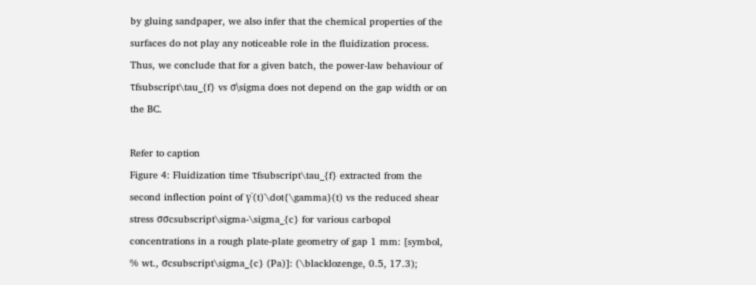by gluing sandpaper, we also infer that the chemical properties of the surfaces do not play any noticeable role in the fluidization process. Thus, we conclude that for a given batch, the power-law behaviour of τfsubscript\tau_{f} vs σ\sigma does not depend on the gap width or on the BC.

Refer to caption
Figure 4: Fluidization time τfsubscript\tau_{f} extracted from the second inflection point of γ˙(t)˙\dot{\gamma}(t) vs the reduced shear stress σσcsubscript\sigma-\sigma_{c} for various carbopol concentrations in a rough plate-plate geometry of gap 1 mm: [symbol, % wt., σcsubscript\sigma_{c} (Pa)]: (\blacklozenge, 0.5, 17.3);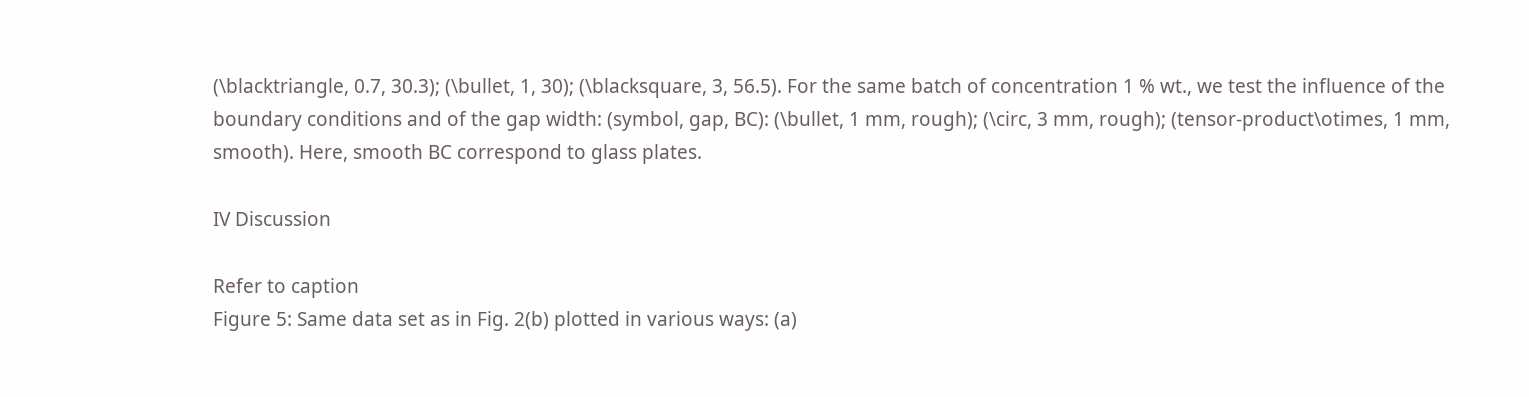(\blacktriangle, 0.7, 30.3); (\bullet, 1, 30); (\blacksquare, 3, 56.5). For the same batch of concentration 1 % wt., we test the influence of the boundary conditions and of the gap width: (symbol, gap, BC): (\bullet, 1 mm, rough); (\circ, 3 mm, rough); (tensor-product\otimes, 1 mm, smooth). Here, smooth BC correspond to glass plates.

IV Discussion

Refer to caption
Figure 5: Same data set as in Fig. 2(b) plotted in various ways: (a)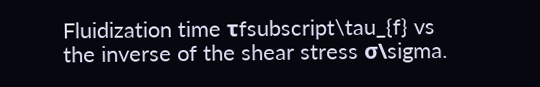Fluidization time τfsubscript\tau_{f} vs the inverse of the shear stress σ\sigma.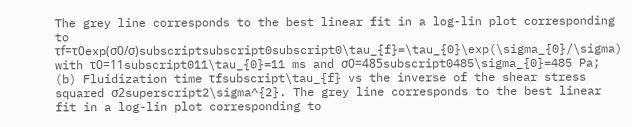The grey line corresponds to the best linear fit in a log-lin plot corresponding to τf=τ0exp(σ0/σ)subscriptsubscript0subscript0\tau_{f}=\tau_{0}\exp(\sigma_{0}/\sigma) with τ0=11subscript011\tau_{0}=11 ms and σ0=485subscript0485\sigma_{0}=485 Pa; (b) Fluidization time τfsubscript\tau_{f} vs the inverse of the shear stress squared σ2superscript2\sigma^{2}. The grey line corresponds to the best linear fit in a log-lin plot corresponding to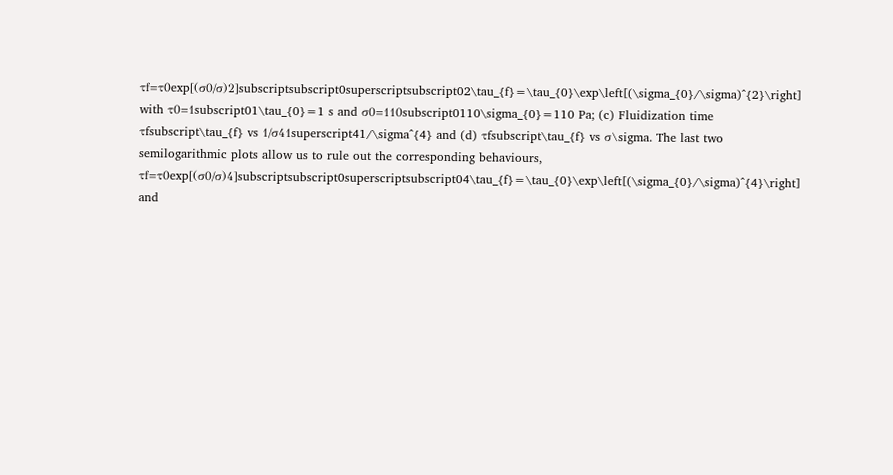τf=τ0exp[(σ0/σ)2]subscriptsubscript0superscriptsubscript02\tau_{f}=\tau_{0}\exp\left[(\sigma_{0}/\sigma)^{2}\right] with τ0=1subscript01\tau_{0}=1 s and σ0=110subscript0110\sigma_{0}=110 Pa; (c) Fluidization time τfsubscript\tau_{f} vs 1/σ41superscript41/\sigma^{4} and (d) τfsubscript\tau_{f} vs σ\sigma. The last two semilogarithmic plots allow us to rule out the corresponding behaviours, τf=τ0exp[(σ0/σ)4]subscriptsubscript0superscriptsubscript04\tau_{f}=\tau_{0}\exp\left[(\sigma_{0}/\sigma)^{4}\right] and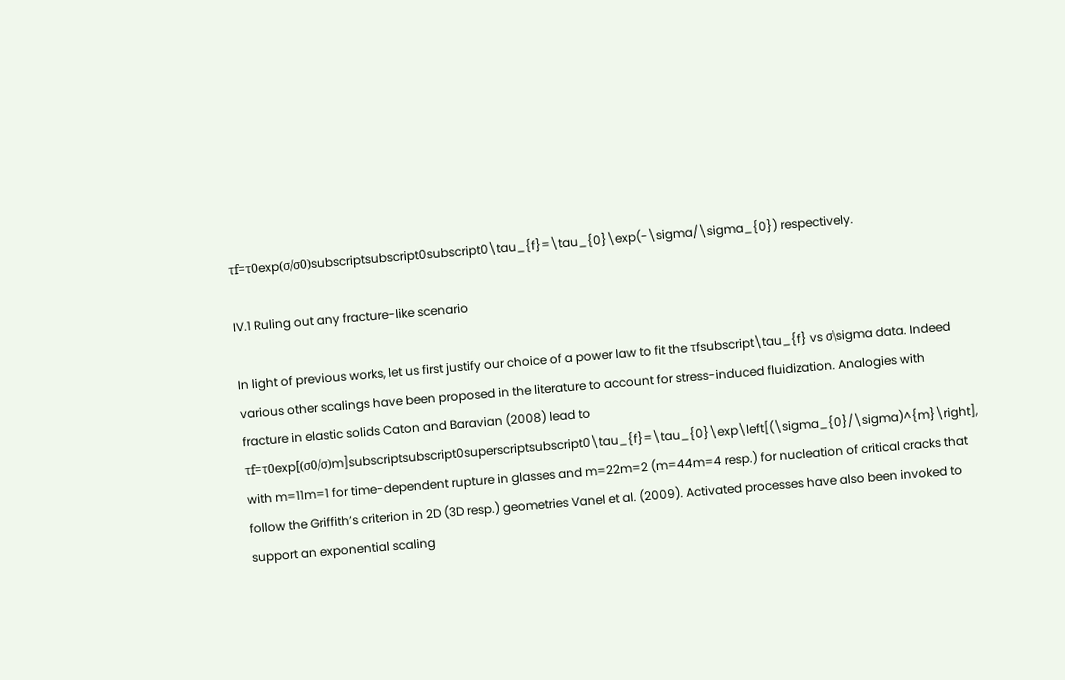τf=τ0exp(σ/σ0)subscriptsubscript0subscript0\tau_{f}=\tau_{0}\exp(-\sigma/\sigma_{0}) respectively.

IV.1 Ruling out any fracture-like scenario

In light of previous works, let us first justify our choice of a power law to fit the τfsubscript\tau_{f} vs σ\sigma data. Indeed various other scalings have been proposed in the literature to account for stress-induced fluidization. Analogies with fracture in elastic solids Caton and Baravian (2008) lead to τf=τ0exp[(σ0/σ)m]subscriptsubscript0superscriptsubscript0\tau_{f}=\tau_{0}\exp\left[(\sigma_{0}/\sigma)^{m}\right], with m=11m=1 for time-dependent rupture in glasses and m=22m=2 (m=44m=4 resp.) for nucleation of critical cracks that follow the Griffith’s criterion in 2D (3D resp.) geometries Vanel et al. (2009). Activated processes have also been invoked to support an exponential scaling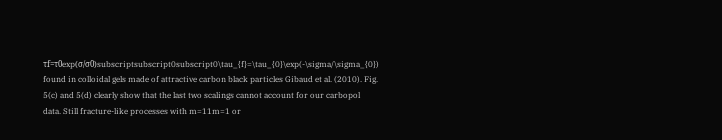τf=τ0exp(σ/σ0)subscriptsubscript0subscript0\tau_{f}=\tau_{0}\exp(-\sigma/\sigma_{0}) found in colloidal gels made of attractive carbon black particles Gibaud et al. (2010). Fig. 5(c) and 5(d) clearly show that the last two scalings cannot account for our carbopol data. Still fracture-like processes with m=11m=1 or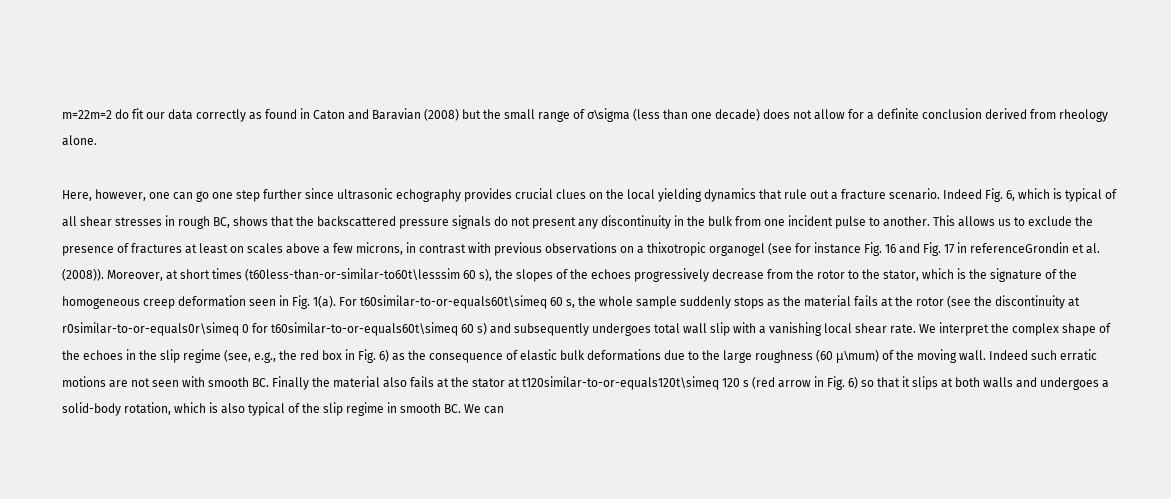m=22m=2 do fit our data correctly as found in Caton and Baravian (2008) but the small range of σ\sigma (less than one decade) does not allow for a definite conclusion derived from rheology alone.

Here, however, one can go one step further since ultrasonic echography provides crucial clues on the local yielding dynamics that rule out a fracture scenario. Indeed Fig. 6, which is typical of all shear stresses in rough BC, shows that the backscattered pressure signals do not present any discontinuity in the bulk from one incident pulse to another. This allows us to exclude the presence of fractures at least on scales above a few microns, in contrast with previous observations on a thixotropic organogel (see for instance Fig. 16 and Fig. 17 in referenceGrondin et al. (2008)). Moreover, at short times (t60less-than-or-similar-to60t\lesssim 60 s), the slopes of the echoes progressively decrease from the rotor to the stator, which is the signature of the homogeneous creep deformation seen in Fig. 1(a). For t60similar-to-or-equals60t\simeq 60 s, the whole sample suddenly stops as the material fails at the rotor (see the discontinuity at r0similar-to-or-equals0r\simeq 0 for t60similar-to-or-equals60t\simeq 60 s) and subsequently undergoes total wall slip with a vanishing local shear rate. We interpret the complex shape of the echoes in the slip regime (see, e.g., the red box in Fig. 6) as the consequence of elastic bulk deformations due to the large roughness (60 μ\mum) of the moving wall. Indeed such erratic motions are not seen with smooth BC. Finally the material also fails at the stator at t120similar-to-or-equals120t\simeq 120 s (red arrow in Fig. 6) so that it slips at both walls and undergoes a solid-body rotation, which is also typical of the slip regime in smooth BC. We can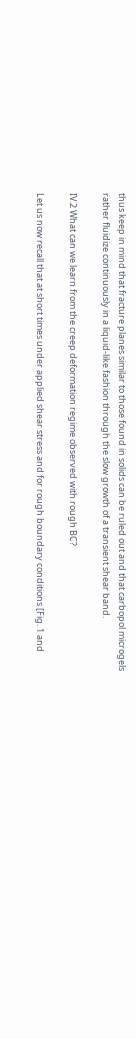thus keep in mind that fracture planes similar to those found in solids can be ruled out and that carbopol microgels rather fluidize continuously in a liquid-like fashion through the slow growth of a transient shear band.

IV.2 What can we learn from the creep deformation regime observed with rough BC?

Let us now recall that at short times under applied shear stress and for rough boundary conditions [Fig. 1 and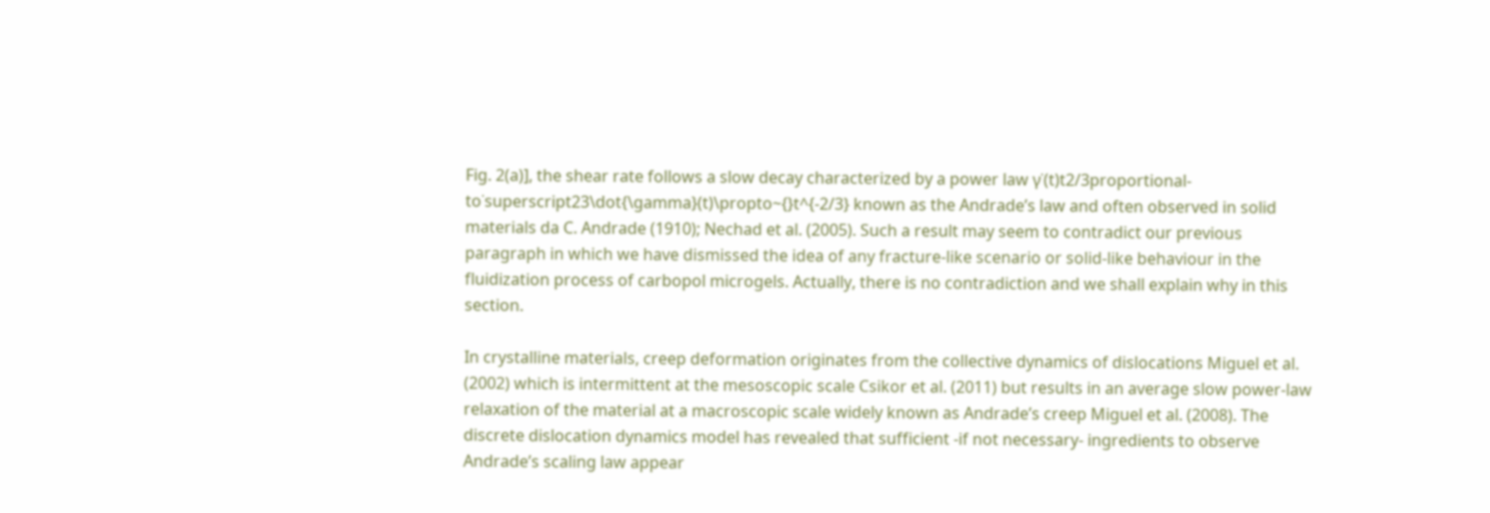Fig. 2(a)], the shear rate follows a slow decay characterized by a power law γ˙(t)t2/3proportional-to˙superscript23\dot{\gamma}(t)\propto~{}t^{-2/3} known as the Andrade’s law and often observed in solid materials da C. Andrade (1910); Nechad et al. (2005). Such a result may seem to contradict our previous paragraph in which we have dismissed the idea of any fracture-like scenario or solid-like behaviour in the fluidization process of carbopol microgels. Actually, there is no contradiction and we shall explain why in this section.

In crystalline materials, creep deformation originates from the collective dynamics of dislocations Miguel et al. (2002) which is intermittent at the mesoscopic scale Csikor et al. (2011) but results in an average slow power-law relaxation of the material at a macroscopic scale widely known as Andrade’s creep Miguel et al. (2008). The discrete dislocation dynamics model has revealed that sufficient -if not necessary- ingredients to observe Andrade’s scaling law appear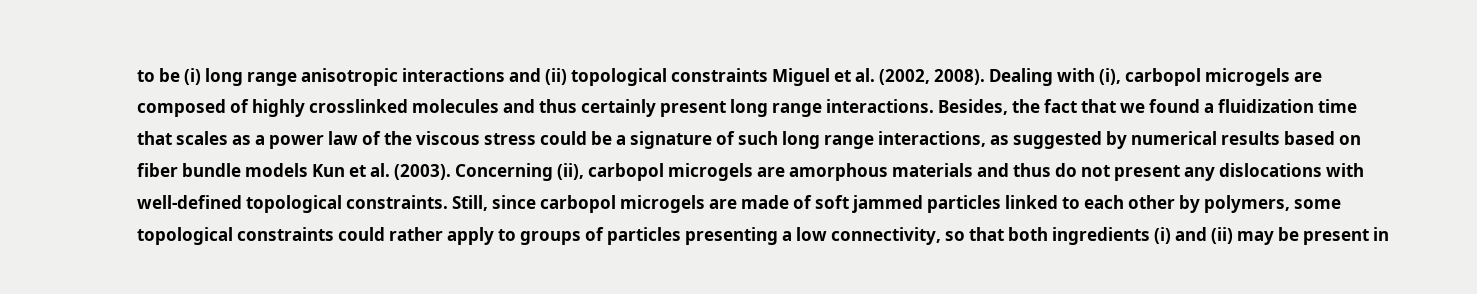to be (i) long range anisotropic interactions and (ii) topological constraints Miguel et al. (2002, 2008). Dealing with (i), carbopol microgels are composed of highly crosslinked molecules and thus certainly present long range interactions. Besides, the fact that we found a fluidization time that scales as a power law of the viscous stress could be a signature of such long range interactions, as suggested by numerical results based on fiber bundle models Kun et al. (2003). Concerning (ii), carbopol microgels are amorphous materials and thus do not present any dislocations with well-defined topological constraints. Still, since carbopol microgels are made of soft jammed particles linked to each other by polymers, some topological constraints could rather apply to groups of particles presenting a low connectivity, so that both ingredients (i) and (ii) may be present in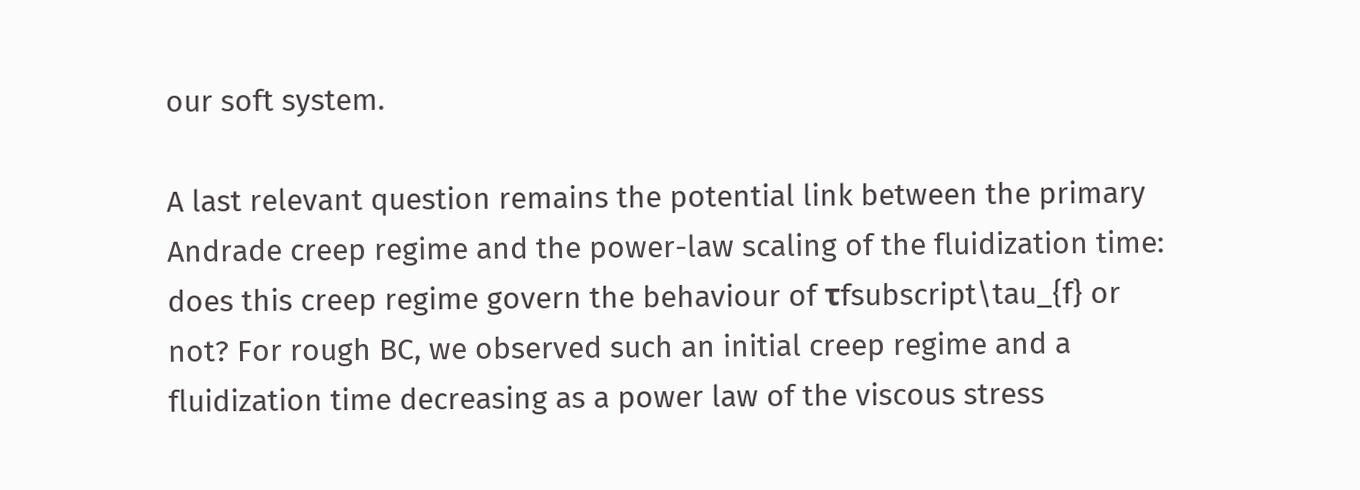our soft system.

A last relevant question remains the potential link between the primary Andrade creep regime and the power-law scaling of the fluidization time: does this creep regime govern the behaviour of τfsubscript\tau_{f} or not? For rough BC, we observed such an initial creep regime and a fluidization time decreasing as a power law of the viscous stress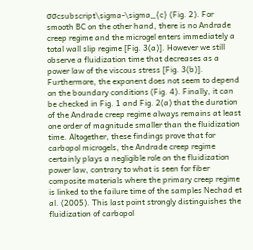σσcsubscript\sigma-\sigma_{c} (Fig. 2). For smooth BC on the other hand, there is no Andrade creep regime and the microgel enters immediately a total wall slip regime [Fig. 3(a)]. However we still observe a fluidization time that decreases as a power law of the viscous stress [Fig. 3(b)]. Furthermore, the exponent does not seem to depend on the boundary conditions (Fig. 4). Finally, it can be checked in Fig. 1 and Fig. 2(a) that the duration of the Andrade creep regime always remains at least one order of magnitude smaller than the fluidization time. Altogether, these findings prove that for carbopol microgels, the Andrade creep regime certainly plays a negligible role on the fluidization power law, contrary to what is seen for fiber composite materials where the primary creep regime is linked to the failure time of the samples Nechad et al. (2005). This last point strongly distinguishes the fluidization of carbopol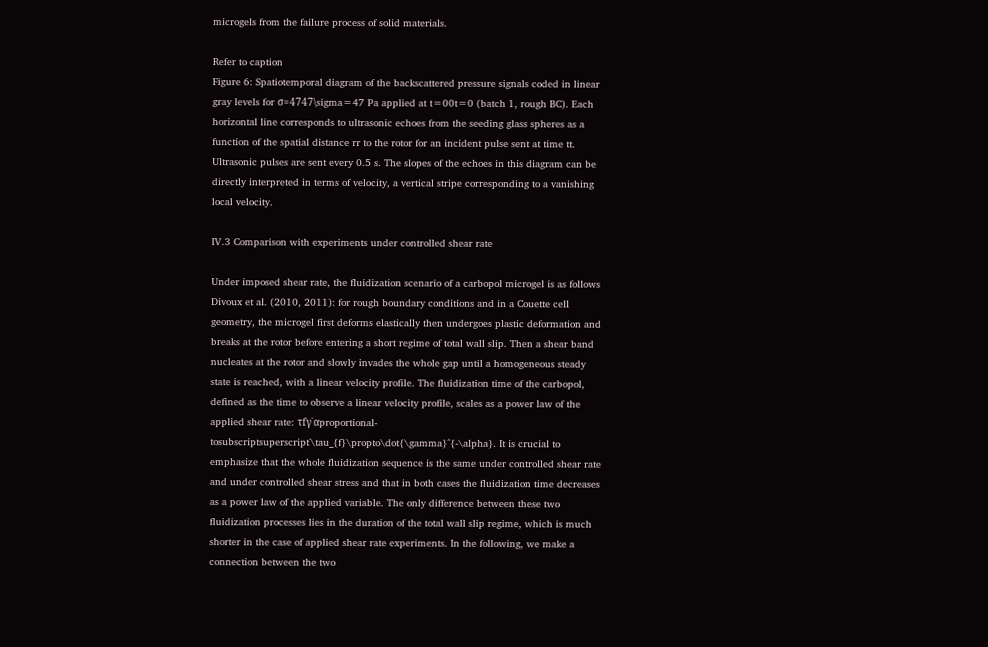microgels from the failure process of solid materials.

Refer to caption
Figure 6: Spatiotemporal diagram of the backscattered pressure signals coded in linear gray levels for σ=4747\sigma=47 Pa applied at t=00t=0 (batch 1, rough BC). Each horizontal line corresponds to ultrasonic echoes from the seeding glass spheres as a function of the spatial distance rr to the rotor for an incident pulse sent at time tt. Ultrasonic pulses are sent every 0.5 s. The slopes of the echoes in this diagram can be directly interpreted in terms of velocity, a vertical stripe corresponding to a vanishing local velocity.

IV.3 Comparison with experiments under controlled shear rate

Under imposed shear rate, the fluidization scenario of a carbopol microgel is as follows Divoux et al. (2010, 2011): for rough boundary conditions and in a Couette cell geometry, the microgel first deforms elastically then undergoes plastic deformation and breaks at the rotor before entering a short regime of total wall slip. Then a shear band nucleates at the rotor and slowly invades the whole gap until a homogeneous steady state is reached, with a linear velocity profile. The fluidization time of the carbopol, defined as the time to observe a linear velocity profile, scales as a power law of the applied shear rate: τfγ˙αproportional-tosubscriptsuperscript˙\tau_{f}\propto\dot{\gamma}^{-\alpha}. It is crucial to emphasize that the whole fluidization sequence is the same under controlled shear rate and under controlled shear stress and that in both cases the fluidization time decreases as a power law of the applied variable. The only difference between these two fluidization processes lies in the duration of the total wall slip regime, which is much shorter in the case of applied shear rate experiments. In the following, we make a connection between the two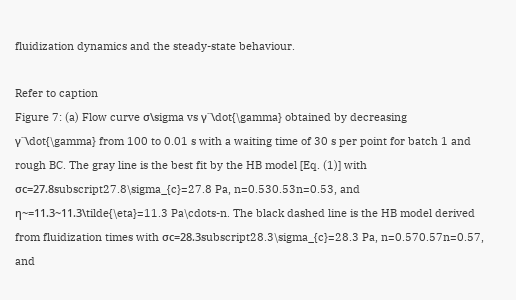fluidization dynamics and the steady-state behaviour.

Refer to caption
Figure 7: (a) Flow curve σ\sigma vs γ˙˙\dot{\gamma} obtained by decreasing γ˙˙\dot{\gamma} from 100 to 0.01 s with a waiting time of 30 s per point for batch 1 and rough BC. The gray line is the best fit by the HB model [Eq. (1)] with σc=27.8subscript27.8\sigma_{c}=27.8 Pa, n=0.530.53n=0.53, and η~=11.3~11.3\tilde{\eta}=11.3 Pa\cdots-n. The black dashed line is the HB model derived from fluidization times with σc=28.3subscript28.3\sigma_{c}=28.3 Pa, n=0.570.57n=0.57, and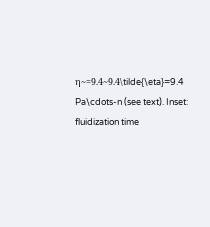η~=9.4~9.4\tilde{\eta}=9.4 Pa\cdots-n (see text). Inset: fluidization time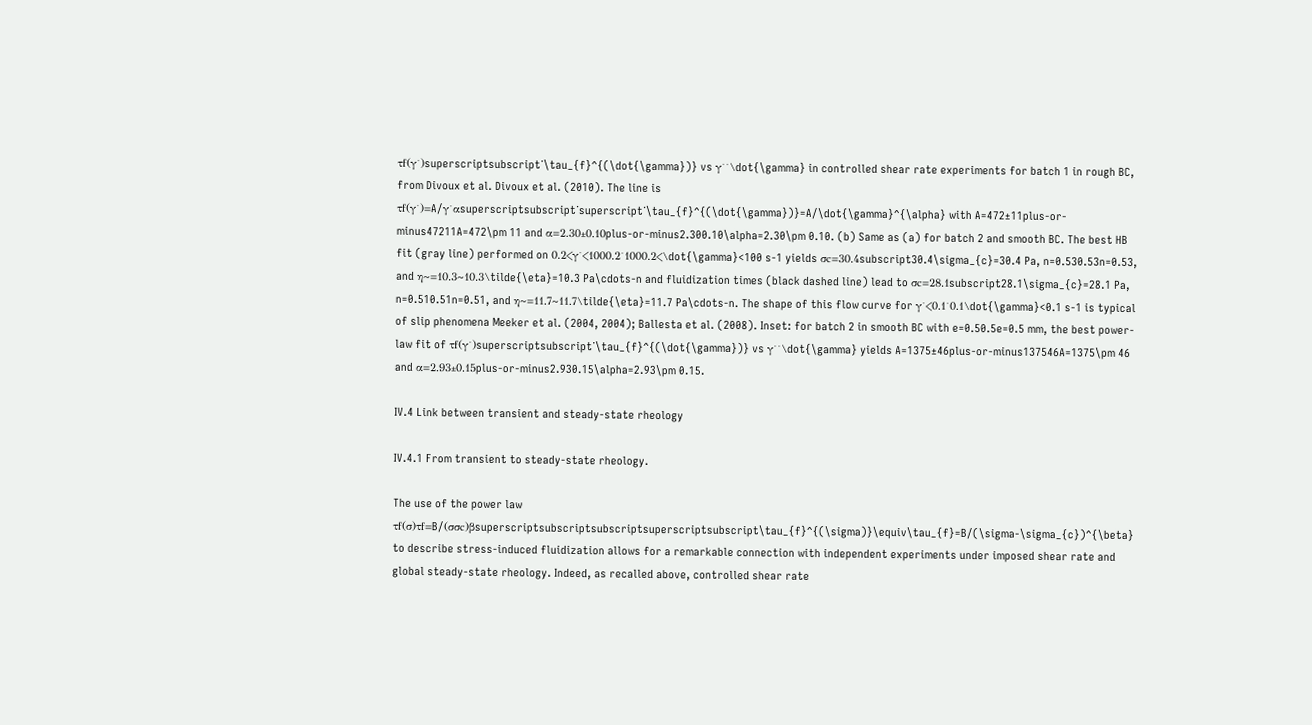τf(γ˙)superscriptsubscript˙\tau_{f}^{(\dot{\gamma})} vs γ˙˙\dot{\gamma} in controlled shear rate experiments for batch 1 in rough BC, from Divoux et al. Divoux et al. (2010). The line is τf(γ˙)=A/γ˙αsuperscriptsubscript˙superscript˙\tau_{f}^{(\dot{\gamma})}=A/\dot{\gamma}^{\alpha} with A=472±11plus-or-minus47211A=472\pm 11 and α=2.30±0.10plus-or-minus2.300.10\alpha=2.30\pm 0.10. (b) Same as (a) for batch 2 and smooth BC. The best HB fit (gray line) performed on 0.2<γ˙<1000.2˙1000.2<\dot{\gamma}<100 s-1 yields σc=30.4subscript30.4\sigma_{c}=30.4 Pa, n=0.530.53n=0.53, and η~=10.3~10.3\tilde{\eta}=10.3 Pa\cdots-n and fluidization times (black dashed line) lead to σc=28.1subscript28.1\sigma_{c}=28.1 Pa, n=0.510.51n=0.51, and η~=11.7~11.7\tilde{\eta}=11.7 Pa\cdots-n. The shape of this flow curve for γ˙<0.1˙0.1\dot{\gamma}<0.1 s-1 is typical of slip phenomena Meeker et al. (2004, 2004); Ballesta et al. (2008). Inset: for batch 2 in smooth BC with e=0.50.5e=0.5 mm, the best power-law fit of τf(γ˙)superscriptsubscript˙\tau_{f}^{(\dot{\gamma})} vs γ˙˙\dot{\gamma} yields A=1375±46plus-or-minus137546A=1375\pm 46 and α=2.93±0.15plus-or-minus2.930.15\alpha=2.93\pm 0.15.

IV.4 Link between transient and steady-state rheology

IV.4.1 From transient to steady-state rheology.

The use of the power law τf(σ)τf=B/(σσc)βsuperscriptsubscriptsubscriptsuperscriptsubscript\tau_{f}^{(\sigma)}\equiv\tau_{f}=B/(\sigma-\sigma_{c})^{\beta} to describe stress-induced fluidization allows for a remarkable connection with independent experiments under imposed shear rate and global steady-state rheology. Indeed, as recalled above, controlled shear rate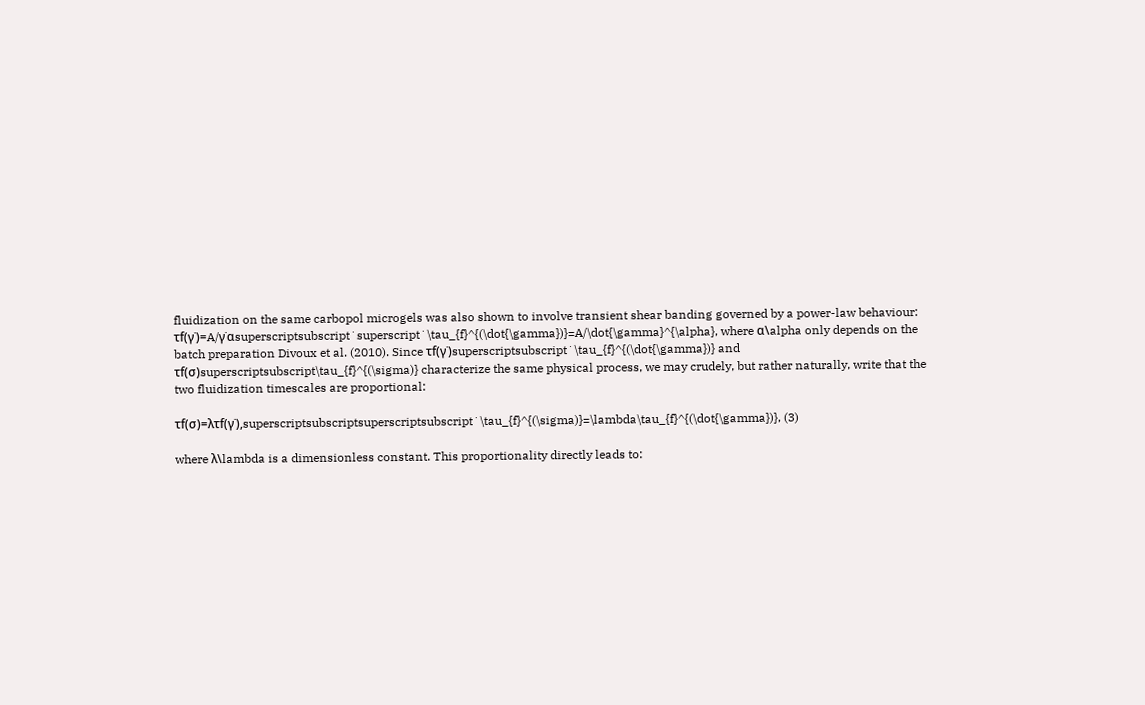fluidization on the same carbopol microgels was also shown to involve transient shear banding governed by a power-law behaviour: τf(γ˙)=A/γ˙αsuperscriptsubscript˙superscript˙\tau_{f}^{(\dot{\gamma})}=A/\dot{\gamma}^{\alpha}, where α\alpha only depends on the batch preparation Divoux et al. (2010). Since τf(γ˙)superscriptsubscript˙\tau_{f}^{(\dot{\gamma})} and τf(σ)superscriptsubscript\tau_{f}^{(\sigma)} characterize the same physical process, we may crudely, but rather naturally, write that the two fluidization timescales are proportional:

τf(σ)=λτf(γ˙),superscriptsubscriptsuperscriptsubscript˙\tau_{f}^{(\sigma)}=\lambda\tau_{f}^{(\dot{\gamma})}, (3)

where λ\lambda is a dimensionless constant. This proportionality directly leads to: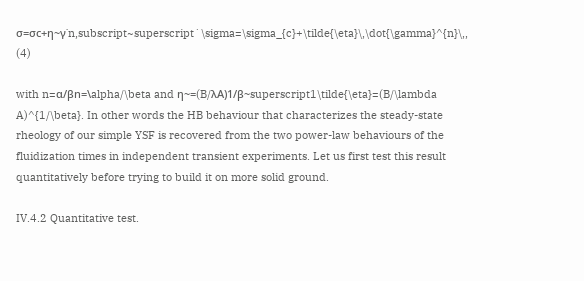σ=σc+η~γ˙n,subscript~superscript˙\sigma=\sigma_{c}+\tilde{\eta}\,\dot{\gamma}^{n}\,, (4)

with n=α/βn=\alpha/\beta and η~=(B/λA)1/β~superscript1\tilde{\eta}=(B/\lambda A)^{1/\beta}. In other words the HB behaviour that characterizes the steady-state rheology of our simple YSF is recovered from the two power-law behaviours of the fluidization times in independent transient experiments. Let us first test this result quantitatively before trying to build it on more solid ground.

IV.4.2 Quantitative test.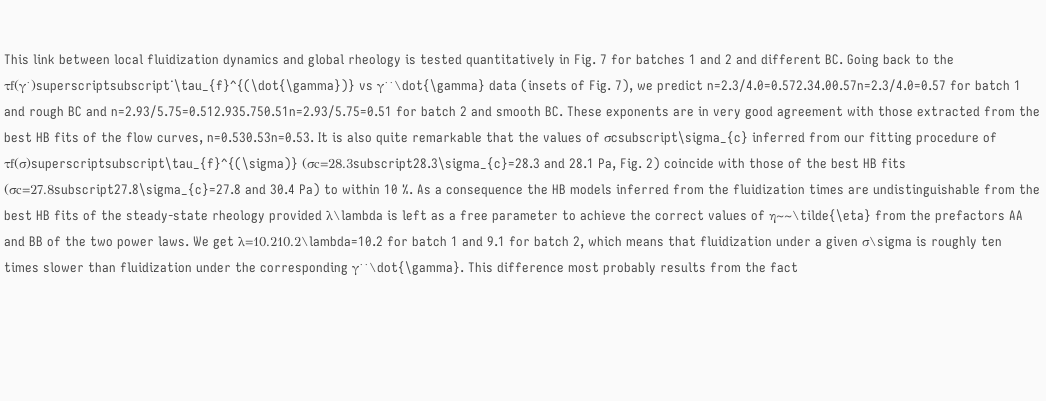This link between local fluidization dynamics and global rheology is tested quantitatively in Fig. 7 for batches 1 and 2 and different BC. Going back to the τf(γ˙)superscriptsubscript˙\tau_{f}^{(\dot{\gamma})} vs γ˙˙\dot{\gamma} data (insets of Fig. 7), we predict n=2.3/4.0=0.572.34.00.57n=2.3/4.0=0.57 for batch 1 and rough BC and n=2.93/5.75=0.512.935.750.51n=2.93/5.75=0.51 for batch 2 and smooth BC. These exponents are in very good agreement with those extracted from the best HB fits of the flow curves, n=0.530.53n=0.53. It is also quite remarkable that the values of σcsubscript\sigma_{c} inferred from our fitting procedure of τf(σ)superscriptsubscript\tau_{f}^{(\sigma)} (σc=28.3subscript28.3\sigma_{c}=28.3 and 28.1 Pa, Fig. 2) coincide with those of the best HB fits (σc=27.8subscript27.8\sigma_{c}=27.8 and 30.4 Pa) to within 10 %. As a consequence the HB models inferred from the fluidization times are undistinguishable from the best HB fits of the steady-state rheology provided λ\lambda is left as a free parameter to achieve the correct values of η~~\tilde{\eta} from the prefactors AA and BB of the two power laws. We get λ=10.210.2\lambda=10.2 for batch 1 and 9.1 for batch 2, which means that fluidization under a given σ\sigma is roughly ten times slower than fluidization under the corresponding γ˙˙\dot{\gamma}. This difference most probably results from the fact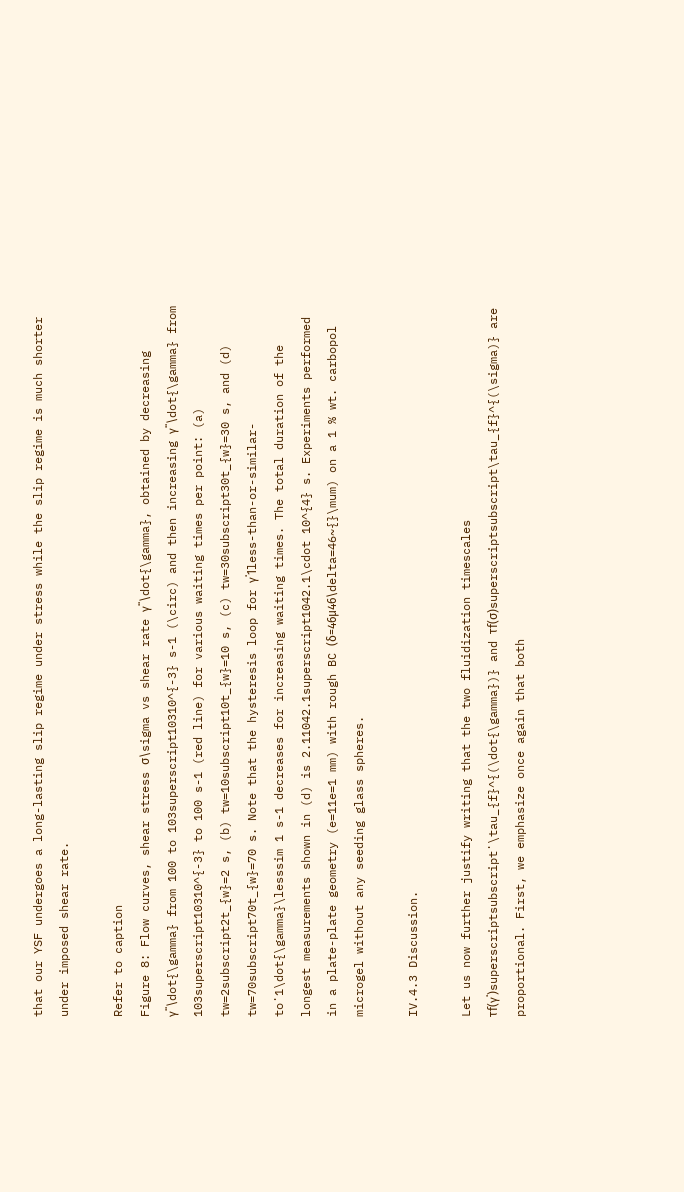that our YSF undergoes a long-lasting slip regime under stress while the slip regime is much shorter under imposed shear rate.

Refer to caption
Figure 8: Flow curves, shear stress σ\sigma vs shear rate γ˙˙\dot{\gamma}, obtained by decreasing γ˙˙\dot{\gamma} from 100 to 103superscript10310^{-3} s-1 (\circ) and then increasing γ˙˙\dot{\gamma} from 103superscript10310^{-3} to 100 s-1 (red line) for various waiting times per point: (a) tw=2subscript2t_{w}=2 s, (b) tw=10subscript10t_{w}=10 s, (c) tw=30subscript30t_{w}=30 s, and (d) tw=70subscript70t_{w}=70 s. Note that the hysteresis loop for γ˙1less-than-or-similar-to˙1\dot{\gamma}\lesssim 1 s-1 decreases for increasing waiting times. The total duration of the longest measurements shown in (d) is 2.11042.1superscript1042.1\cdot 10^{4} s. Experiments performed in a plate-plate geometry (e=11e=1 mm) with rough BC (δ=46μ46\delta=46~{}\mum) on a 1 % wt. carbopol microgel without any seeding glass spheres.

IV.4.3 Discussion.

Let us now further justify writing that the two fluidization timescales τf(γ˙)superscriptsubscript˙\tau_{f}^{(\dot{\gamma})} and τf(σ)superscriptsubscript\tau_{f}^{(\sigma)} are proportional. First, we emphasize once again that both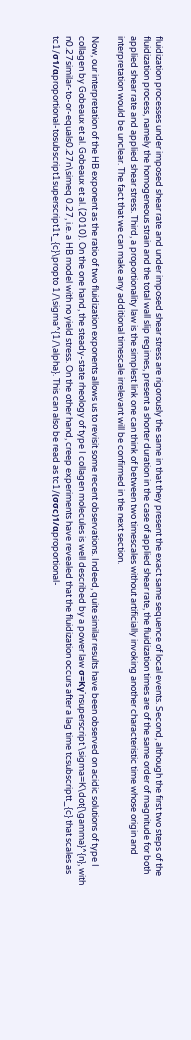fluidization processes under imposed shear rate and under imposed shear stress are rigorously the same in that they present the exact same sequence of local events. Second, although the first two steps of the fluidization process, namely the homogeneous strain and the total wall slip regimes, present a shorter duration in the case of applied shear rate, the fluidization times are of the same order of magnitude for both applied shear rate and applied shear stress. Third, a proportionality law is the simplest link one can think of between two timescales without artificially invoking another characteristic time whose origin and interpretation would be unclear. The fact that we can make any additional timescale irrelevant will be confirmed in the next section.

Now, our interpretation of the HB exponent as the ratio of two fluidization exponents allows us to revisit some recent observations. Indeed, quite similar results have been observed on acidic solutions of type I collagen by Gobeaux et al. Gobeaux et al. (2010). On the one hand, the steady-state rheology of type I collagen molecules is well described by a power law σ=Kγ˙nsuperscript˙\sigma=K\dot{\gamma}^{n}, with n0.27similar-to-or-equals0.27n\simeq 0.27, i.e. a HB model with no yield stress. On the other hand, creep experiments have revealed that the fluidization occurs after a lag time tcsubscriptt_{c} that scales as tc1/σ1/αproportional-tosubscript1superscript1t_{c}\propto 1/\sigma^{1/\alpha}. This can also be read as tc1/(σσc)1/αproportional-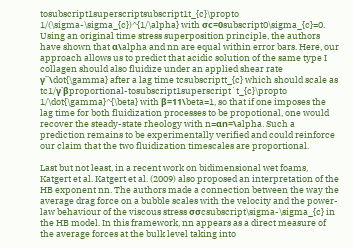tosubscript1superscriptsubscript1t_{c}\propto 1/(\sigma-\sigma_{c})^{1/\alpha} with σc=0subscript0\sigma_{c}=0. Using an original time stress superposition principle, the authors have shown that α\alpha and nn are equal within error bars. Here, our approach allows us to predict that acidic solution of the same type I collagen should also fluidize under an applied shear rate γ˙˙\dot{\gamma} after a lag time tcsubscriptt_{c} which should scale as tc1/γ˙βproportional-tosubscript1superscript˙t_{c}\propto 1/\dot{\gamma}^{\beta} with β=11\beta=1, so that if one imposes the lag time for both fluidization processes to be propotional, one would recover the steady-state rheology with n=αn=\alpha. Such a prediction remains to be experimentally verified and could reinforce our claim that the two fluidization timescales are proportional.

Last but not least, in a recent work on bidimensional wet foams, Katgert et al. Katgert et al. (2009) also proposed an interpretation of the HB exponent nn. The authors made a connection between the way the average drag force on a bubble scales with the velocity and the power-law behaviour of the viscous stress σσcsubscript\sigma-\sigma_{c} in the HB model. In this framework, nn appears as a direct measure of the average forces at the bulk level taking into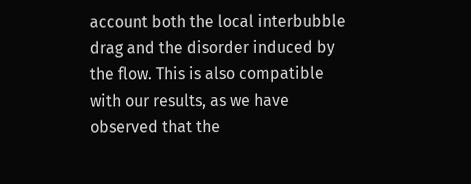account both the local interbubble drag and the disorder induced by the flow. This is also compatible with our results, as we have observed that the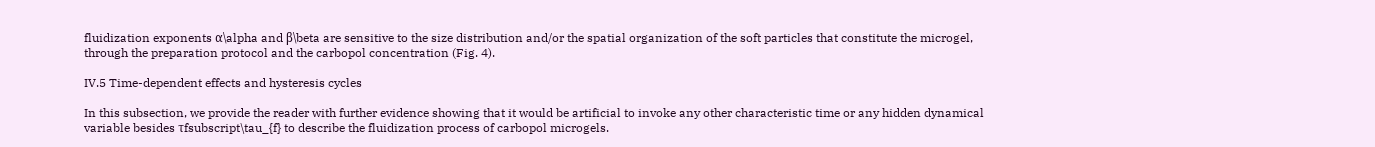fluidization exponents α\alpha and β\beta are sensitive to the size distribution and/or the spatial organization of the soft particles that constitute the microgel, through the preparation protocol and the carbopol concentration (Fig. 4).

IV.5 Time-dependent effects and hysteresis cycles

In this subsection, we provide the reader with further evidence showing that it would be artificial to invoke any other characteristic time or any hidden dynamical variable besides τfsubscript\tau_{f} to describe the fluidization process of carbopol microgels.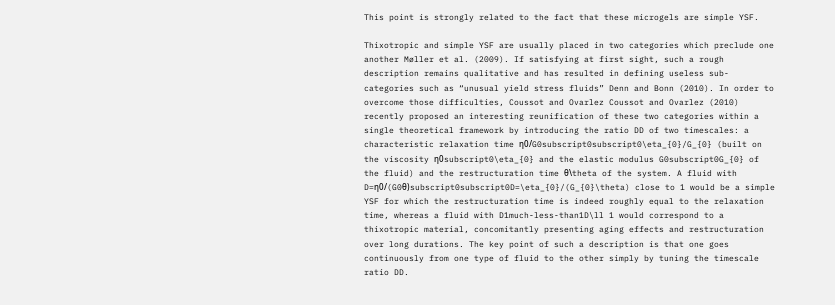This point is strongly related to the fact that these microgels are simple YSF.

Thixotropic and simple YSF are usually placed in two categories which preclude one another Møller et al. (2009). If satisfying at first sight, such a rough description remains qualitative and has resulted in defining useless sub-categories such as “unusual yield stress fluids” Denn and Bonn (2010). In order to overcome those difficulties, Coussot and Ovarlez Coussot and Ovarlez (2010) recently proposed an interesting reunification of these two categories within a single theoretical framework by introducing the ratio DD of two timescales: a characteristic relaxation time η0/G0subscript0subscript0\eta_{0}/G_{0} (built on the viscosity η0subscript0\eta_{0} and the elastic modulus G0subscript0G_{0} of the fluid) and the restructuration time θ\theta of the system. A fluid with D=η0/(G0θ)subscript0subscript0D=\eta_{0}/(G_{0}\theta) close to 1 would be a simple YSF for which the restructuration time is indeed roughly equal to the relaxation time, whereas a fluid with D1much-less-than1D\ll 1 would correspond to a thixotropic material, concomitantly presenting aging effects and restructuration over long durations. The key point of such a description is that one goes continuously from one type of fluid to the other simply by tuning the timescale ratio DD.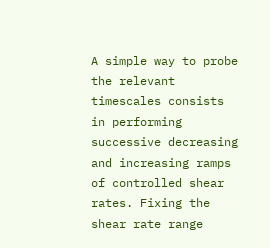A simple way to probe the relevant timescales consists in performing successive decreasing and increasing ramps of controlled shear rates. Fixing the shear rate range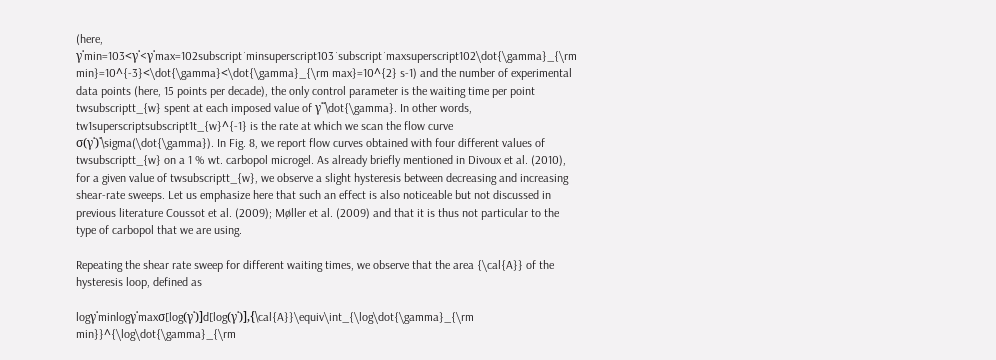(here, γ˙min=103<γ˙<γ˙max=102subscript˙minsuperscript103˙subscript˙maxsuperscript102\dot{\gamma}_{\rm min}=10^{-3}<\dot{\gamma}<\dot{\gamma}_{\rm max}=10^{2} s-1) and the number of experimental data points (here, 15 points per decade), the only control parameter is the waiting time per point twsubscriptt_{w} spent at each imposed value of γ˙˙\dot{\gamma}. In other words, tw1superscriptsubscript1t_{w}^{-1} is the rate at which we scan the flow curve σ(γ˙)˙\sigma(\dot{\gamma}). In Fig. 8, we report flow curves obtained with four different values of twsubscriptt_{w} on a 1 % wt. carbopol microgel. As already briefly mentioned in Divoux et al. (2010), for a given value of twsubscriptt_{w}, we observe a slight hysteresis between decreasing and increasing shear-rate sweeps. Let us emphasize here that such an effect is also noticeable but not discussed in previous literature Coussot et al. (2009); Møller et al. (2009) and that it is thus not particular to the type of carbopol that we are using.

Repeating the shear rate sweep for different waiting times, we observe that the area {\cal{A}} of the hysteresis loop, defined as

logγ˙minlogγ˙maxσ[log(γ˙)]d[log(γ˙)],{\cal{A}}\equiv\int_{\log\dot{\gamma}_{\rm min}}^{\log\dot{\gamma}_{\rm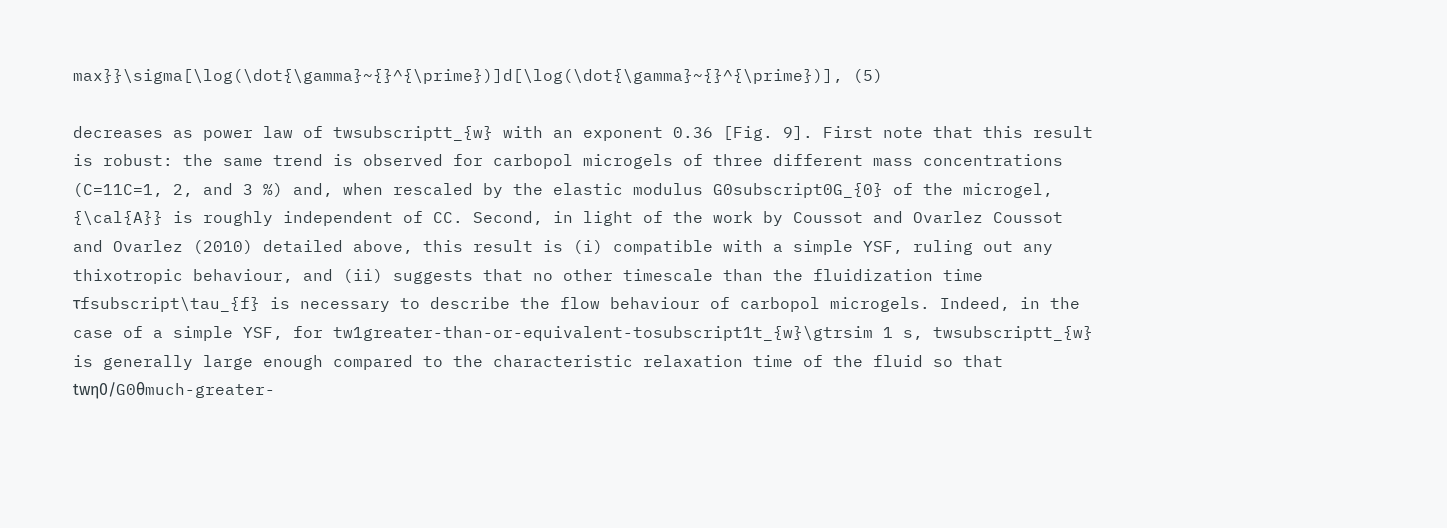max}}\sigma[\log(\dot{\gamma}~{}^{\prime})]d[\log(\dot{\gamma}~{}^{\prime})], (5)

decreases as power law of twsubscriptt_{w} with an exponent 0.36 [Fig. 9]. First note that this result is robust: the same trend is observed for carbopol microgels of three different mass concentrations (C=11C=1, 2, and 3 %) and, when rescaled by the elastic modulus G0subscript0G_{0} of the microgel, {\cal{A}} is roughly independent of CC. Second, in light of the work by Coussot and Ovarlez Coussot and Ovarlez (2010) detailed above, this result is (i) compatible with a simple YSF, ruling out any thixotropic behaviour, and (ii) suggests that no other timescale than the fluidization time τfsubscript\tau_{f} is necessary to describe the flow behaviour of carbopol microgels. Indeed, in the case of a simple YSF, for tw1greater-than-or-equivalent-tosubscript1t_{w}\gtrsim 1 s, twsubscriptt_{w} is generally large enough compared to the characteristic relaxation time of the fluid so that twη0/G0θmuch-greater-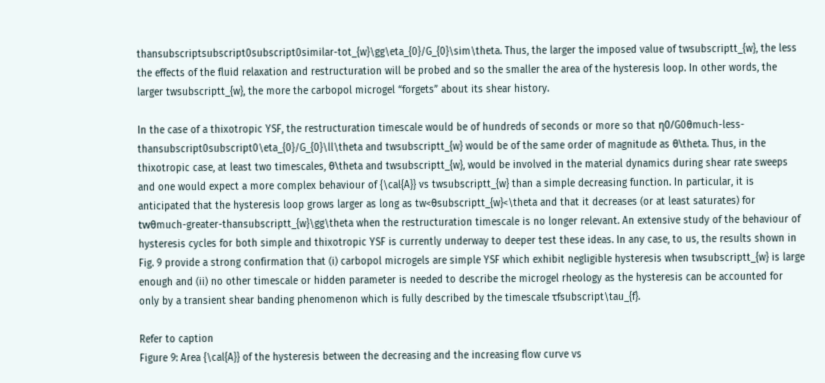thansubscriptsubscript0subscript0similar-tot_{w}\gg\eta_{0}/G_{0}\sim\theta. Thus, the larger the imposed value of twsubscriptt_{w}, the less the effects of the fluid relaxation and restructuration will be probed and so the smaller the area of the hysteresis loop. In other words, the larger twsubscriptt_{w}, the more the carbopol microgel “forgets” about its shear history.

In the case of a thixotropic YSF, the restructuration timescale would be of hundreds of seconds or more so that η0/G0θmuch-less-thansubscript0subscript0\eta_{0}/G_{0}\ll\theta and twsubscriptt_{w} would be of the same order of magnitude as θ\theta. Thus, in the thixotropic case, at least two timescales, θ\theta and twsubscriptt_{w}, would be involved in the material dynamics during shear rate sweeps and one would expect a more complex behaviour of {\cal{A}} vs twsubscriptt_{w} than a simple decreasing function. In particular, it is anticipated that the hysteresis loop grows larger as long as tw<θsubscriptt_{w}<\theta and that it decreases (or at least saturates) for twθmuch-greater-thansubscriptt_{w}\gg\theta when the restructuration timescale is no longer relevant. An extensive study of the behaviour of hysteresis cycles for both simple and thixotropic YSF is currently underway to deeper test these ideas. In any case, to us, the results shown in Fig. 9 provide a strong confirmation that (i) carbopol microgels are simple YSF which exhibit negligible hysteresis when twsubscriptt_{w} is large enough and (ii) no other timescale or hidden parameter is needed to describe the microgel rheology as the hysteresis can be accounted for only by a transient shear banding phenomenon which is fully described by the timescale τfsubscript\tau_{f}.

Refer to caption
Figure 9: Area {\cal{A}} of the hysteresis between the decreasing and the increasing flow curve vs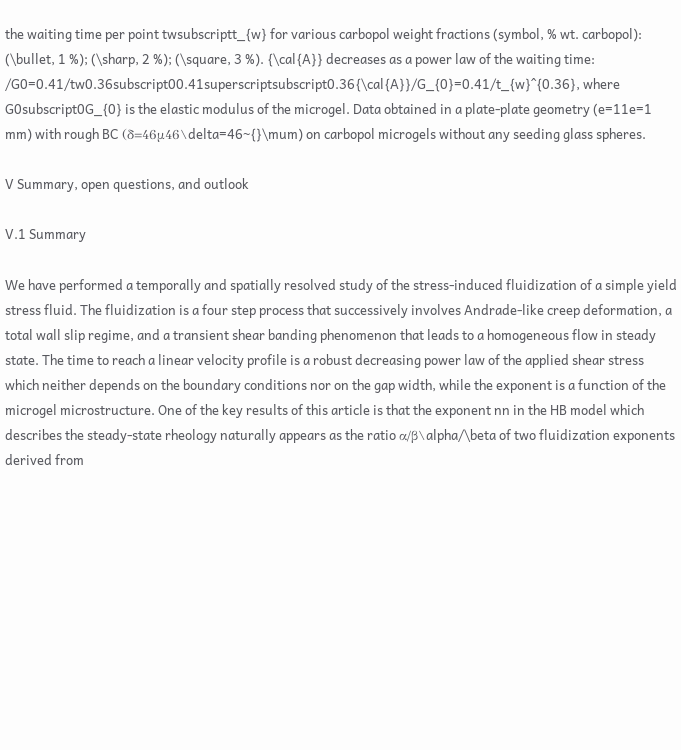the waiting time per point twsubscriptt_{w} for various carbopol weight fractions (symbol, % wt. carbopol): (\bullet, 1 %); (\sharp, 2 %); (\square, 3 %). {\cal{A}} decreases as a power law of the waiting time: /G0=0.41/tw0.36subscript00.41superscriptsubscript0.36{\cal{A}}/G_{0}=0.41/t_{w}^{0.36}, where G0subscript0G_{0} is the elastic modulus of the microgel. Data obtained in a plate-plate geometry (e=11e=1 mm) with rough BC (δ=46μ46\delta=46~{}\mum) on carbopol microgels without any seeding glass spheres.

V Summary, open questions, and outlook

V.1 Summary

We have performed a temporally and spatially resolved study of the stress-induced fluidization of a simple yield stress fluid. The fluidization is a four step process that successively involves Andrade-like creep deformation, a total wall slip regime, and a transient shear banding phenomenon that leads to a homogeneous flow in steady state. The time to reach a linear velocity profile is a robust decreasing power law of the applied shear stress which neither depends on the boundary conditions nor on the gap width, while the exponent is a function of the microgel microstructure. One of the key results of this article is that the exponent nn in the HB model which describes the steady-state rheology naturally appears as the ratio α/β\alpha/\beta of two fluidization exponents derived from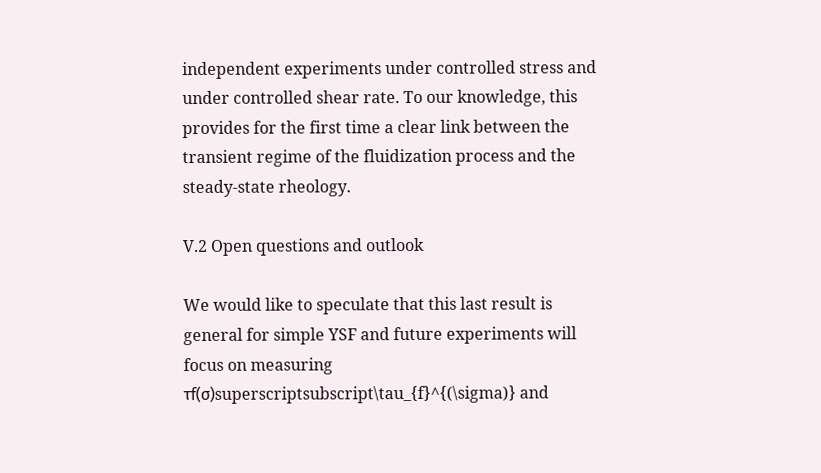independent experiments under controlled stress and under controlled shear rate. To our knowledge, this provides for the first time a clear link between the transient regime of the fluidization process and the steady-state rheology.

V.2 Open questions and outlook

We would like to speculate that this last result is general for simple YSF and future experiments will focus on measuring τf(σ)superscriptsubscript\tau_{f}^{(\sigma)} and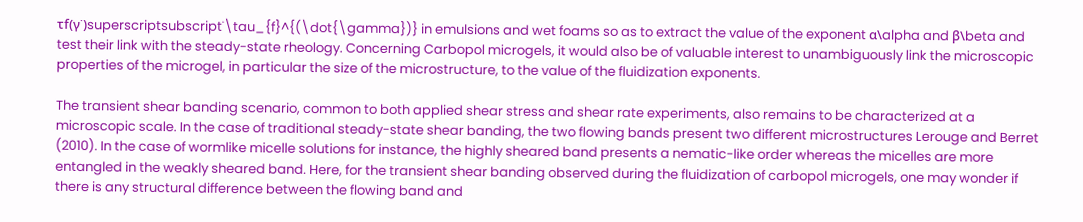τf(γ˙)superscriptsubscript˙\tau_{f}^{(\dot{\gamma})} in emulsions and wet foams so as to extract the value of the exponent α\alpha and β\beta and test their link with the steady-state rheology. Concerning Carbopol microgels, it would also be of valuable interest to unambiguously link the microscopic properties of the microgel, in particular the size of the microstructure, to the value of the fluidization exponents.

The transient shear banding scenario, common to both applied shear stress and shear rate experiments, also remains to be characterized at a microscopic scale. In the case of traditional steady-state shear banding, the two flowing bands present two different microstructures Lerouge and Berret (2010). In the case of wormlike micelle solutions for instance, the highly sheared band presents a nematic-like order whereas the micelles are more entangled in the weakly sheared band. Here, for the transient shear banding observed during the fluidization of carbopol microgels, one may wonder if there is any structural difference between the flowing band and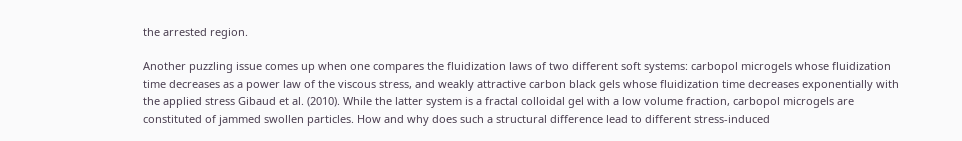the arrested region.

Another puzzling issue comes up when one compares the fluidization laws of two different soft systems: carbopol microgels whose fluidization time decreases as a power law of the viscous stress, and weakly attractive carbon black gels whose fluidization time decreases exponentially with the applied stress Gibaud et al. (2010). While the latter system is a fractal colloidal gel with a low volume fraction, carbopol microgels are constituted of jammed swollen particles. How and why does such a structural difference lead to different stress-induced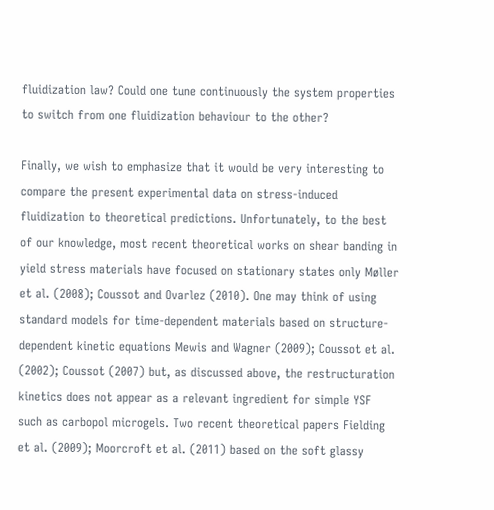fluidization law? Could one tune continuously the system properties to switch from one fluidization behaviour to the other?

Finally, we wish to emphasize that it would be very interesting to compare the present experimental data on stress-induced fluidization to theoretical predictions. Unfortunately, to the best of our knowledge, most recent theoretical works on shear banding in yield stress materials have focused on stationary states only Møller et al. (2008); Coussot and Ovarlez (2010). One may think of using standard models for time-dependent materials based on structure-dependent kinetic equations Mewis and Wagner (2009); Coussot et al. (2002); Coussot (2007) but, as discussed above, the restructuration kinetics does not appear as a relevant ingredient for simple YSF such as carbopol microgels. Two recent theoretical papers Fielding et al. (2009); Moorcroft et al. (2011) based on the soft glassy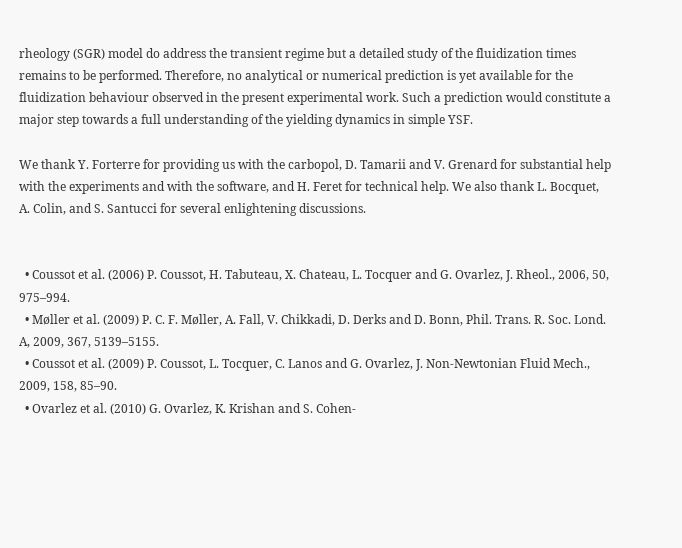rheology (SGR) model do address the transient regime but a detailed study of the fluidization times remains to be performed. Therefore, no analytical or numerical prediction is yet available for the fluidization behaviour observed in the present experimental work. Such a prediction would constitute a major step towards a full understanding of the yielding dynamics in simple YSF.

We thank Y. Forterre for providing us with the carbopol, D. Tamarii and V. Grenard for substantial help with the experiments and with the software, and H. Feret for technical help. We also thank L. Bocquet, A. Colin, and S. Santucci for several enlightening discussions.


  • Coussot et al. (2006) P. Coussot, H. Tabuteau, X. Chateau, L. Tocquer and G. Ovarlez, J. Rheol., 2006, 50, 975–994.
  • Møller et al. (2009) P. C. F. Møller, A. Fall, V. Chikkadi, D. Derks and D. Bonn, Phil. Trans. R. Soc. Lond. A, 2009, 367, 5139–5155.
  • Coussot et al. (2009) P. Coussot, L. Tocquer, C. Lanos and G. Ovarlez, J. Non-Newtonian Fluid Mech., 2009, 158, 85–90.
  • Ovarlez et al. (2010) G. Ovarlez, K. Krishan and S. Cohen-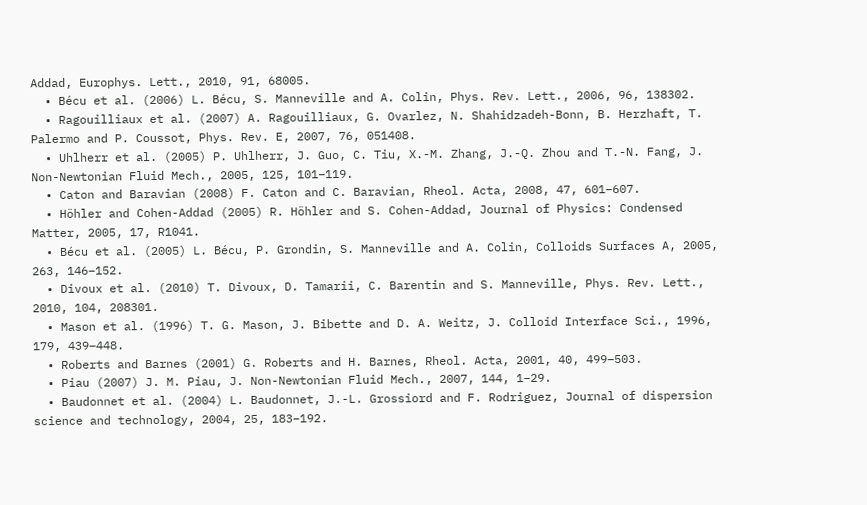Addad, Europhys. Lett., 2010, 91, 68005.
  • Bécu et al. (2006) L. Bécu, S. Manneville and A. Colin, Phys. Rev. Lett., 2006, 96, 138302.
  • Ragouilliaux et al. (2007) A. Ragouilliaux, G. Ovarlez, N. Shahidzadeh-Bonn, B. Herzhaft, T. Palermo and P. Coussot, Phys. Rev. E, 2007, 76, 051408.
  • Uhlherr et al. (2005) P. Uhlherr, J. Guo, C. Tiu, X.-M. Zhang, J.-Q. Zhou and T.-N. Fang, J. Non-Newtonian Fluid Mech., 2005, 125, 101–119.
  • Caton and Baravian (2008) F. Caton and C. Baravian, Rheol. Acta, 2008, 47, 601–607.
  • Höhler and Cohen-Addad (2005) R. Höhler and S. Cohen-Addad, Journal of Physics: Condensed Matter, 2005, 17, R1041.
  • Bécu et al. (2005) L. Bécu, P. Grondin, S. Manneville and A. Colin, Colloids Surfaces A, 2005, 263, 146–152.
  • Divoux et al. (2010) T. Divoux, D. Tamarii, C. Barentin and S. Manneville, Phys. Rev. Lett., 2010, 104, 208301.
  • Mason et al. (1996) T. G. Mason, J. Bibette and D. A. Weitz, J. Colloid Interface Sci., 1996, 179, 439–448.
  • Roberts and Barnes (2001) G. Roberts and H. Barnes, Rheol. Acta, 2001, 40, 499–503.
  • Piau (2007) J. M. Piau, J. Non-Newtonian Fluid Mech., 2007, 144, 1–29.
  • Baudonnet et al. (2004) L. Baudonnet, J.-L. Grossiord and F. Rodriguez, Journal of dispersion science and technology, 2004, 25, 183–192.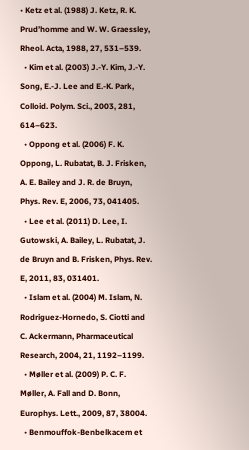• Ketz et al. (1988) J. Ketz, R. K. Prud’homme and W. W. Graessley, Rheol. Acta, 1988, 27, 531–539.
  • Kim et al. (2003) J.-Y. Kim, J.-Y. Song, E.-J. Lee and E.-K. Park, Colloid. Polym. Sci., 2003, 281, 614–623.
  • Oppong et al. (2006) F. K. Oppong, L. Rubatat, B. J. Frisken, A. E. Bailey and J. R. de Bruyn, Phys. Rev. E, 2006, 73, 041405.
  • Lee et al. (2011) D. Lee, I. Gutowski, A. Bailey, L. Rubatat, J. de Bruyn and B. Frisken, Phys. Rev. E, 2011, 83, 031401.
  • Islam et al. (2004) M. Islam, N. Rodriguez-Hornedo, S. Ciotti and C. Ackermann, Pharmaceutical Research, 2004, 21, 1192–1199.
  • Møller et al. (2009) P. C. F. Møller, A. Fall and D. Bonn, Europhys. Lett., 2009, 87, 38004.
  • Benmouffok-Benbelkacem et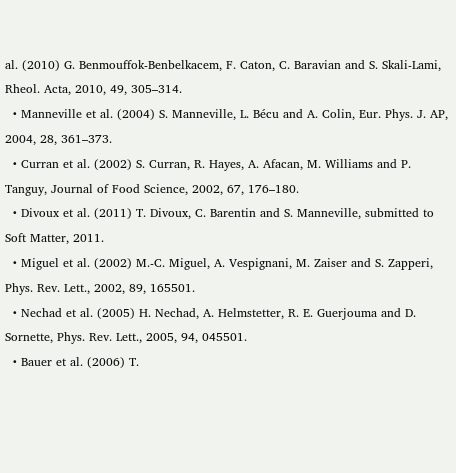al. (2010) G. Benmouffok-Benbelkacem, F. Caton, C. Baravian and S. Skali-Lami, Rheol. Acta, 2010, 49, 305–314.
  • Manneville et al. (2004) S. Manneville, L. Bécu and A. Colin, Eur. Phys. J. AP, 2004, 28, 361–373.
  • Curran et al. (2002) S. Curran, R. Hayes, A. Afacan, M. Williams and P. Tanguy, Journal of Food Science, 2002, 67, 176–180.
  • Divoux et al. (2011) T. Divoux, C. Barentin and S. Manneville, submitted to Soft Matter, 2011.
  • Miguel et al. (2002) M.-C. Miguel, A. Vespignani, M. Zaiser and S. Zapperi, Phys. Rev. Lett., 2002, 89, 165501.
  • Nechad et al. (2005) H. Nechad, A. Helmstetter, R. E. Guerjouma and D. Sornette, Phys. Rev. Lett., 2005, 94, 045501.
  • Bauer et al. (2006) T.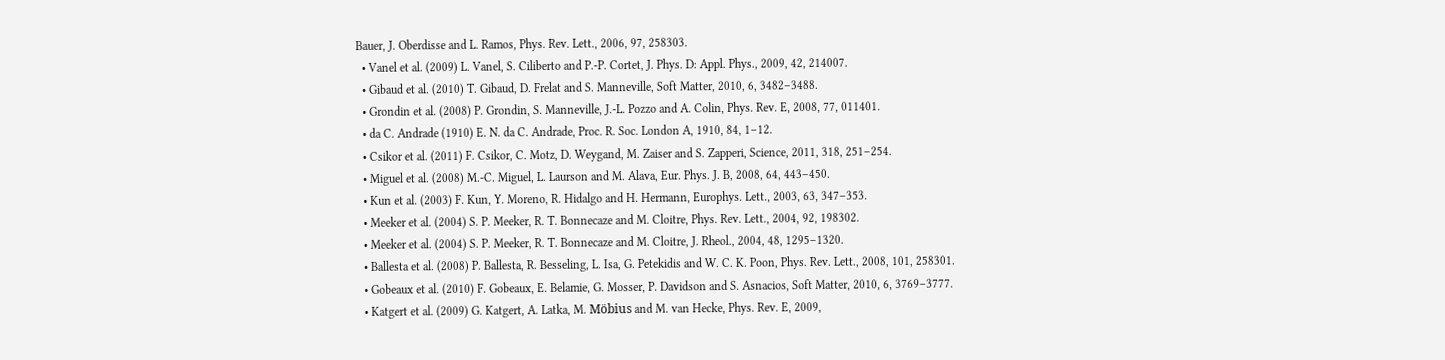Bauer, J. Oberdisse and L. Ramos, Phys. Rev. Lett., 2006, 97, 258303.
  • Vanel et al. (2009) L. Vanel, S. Ciliberto and P.-P. Cortet, J. Phys. D: Appl. Phys., 2009, 42, 214007.
  • Gibaud et al. (2010) T. Gibaud, D. Frelat and S. Manneville, Soft Matter, 2010, 6, 3482–3488.
  • Grondin et al. (2008) P. Grondin, S. Manneville, J.-L. Pozzo and A. Colin, Phys. Rev. E, 2008, 77, 011401.
  • da C. Andrade (1910) E. N. da C. Andrade, Proc. R. Soc. London A, 1910, 84, 1–12.
  • Csikor et al. (2011) F. Csikor, C. Motz, D. Weygand, M. Zaiser and S. Zapperi, Science, 2011, 318, 251–254.
  • Miguel et al. (2008) M.-C. Miguel, L. Laurson and M. Alava, Eur. Phys. J. B, 2008, 64, 443–450.
  • Kun et al. (2003) F. Kun, Y. Moreno, R. Hidalgo and H. Hermann, Europhys. Lett., 2003, 63, 347–353.
  • Meeker et al. (2004) S. P. Meeker, R. T. Bonnecaze and M. Cloitre, Phys. Rev. Lett., 2004, 92, 198302.
  • Meeker et al. (2004) S. P. Meeker, R. T. Bonnecaze and M. Cloitre, J. Rheol., 2004, 48, 1295–1320.
  • Ballesta et al. (2008) P. Ballesta, R. Besseling, L. Isa, G. Petekidis and W. C. K. Poon, Phys. Rev. Lett., 2008, 101, 258301.
  • Gobeaux et al. (2010) F. Gobeaux, E. Belamie, G. Mosser, P. Davidson and S. Asnacios, Soft Matter, 2010, 6, 3769–3777.
  • Katgert et al. (2009) G. Katgert, A. Latka, M. Möbius and M. van Hecke, Phys. Rev. E, 2009,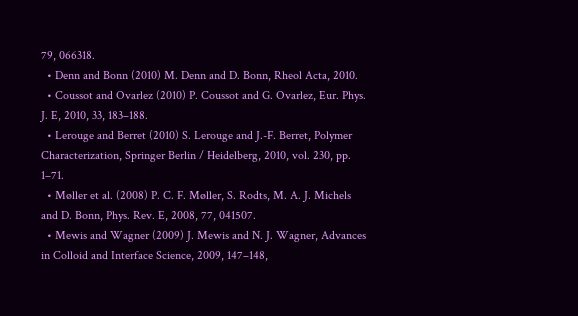79, 066318.
  • Denn and Bonn (2010) M. Denn and D. Bonn, Rheol Acta, 2010.
  • Coussot and Ovarlez (2010) P. Coussot and G. Ovarlez, Eur. Phys. J. E, 2010, 33, 183–188.
  • Lerouge and Berret (2010) S. Lerouge and J.-F. Berret, Polymer Characterization, Springer Berlin / Heidelberg, 2010, vol. 230, pp. 1–71.
  • Møller et al. (2008) P. C. F. Møller, S. Rodts, M. A. J. Michels and D. Bonn, Phys. Rev. E, 2008, 77, 041507.
  • Mewis and Wagner (2009) J. Mewis and N. J. Wagner, Advances in Colloid and Interface Science, 2009, 147–148,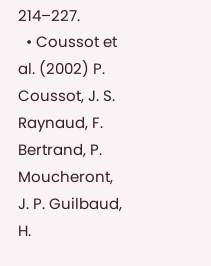214–227.
  • Coussot et al. (2002) P. Coussot, J. S. Raynaud, F. Bertrand, P. Moucheront, J. P. Guilbaud, H.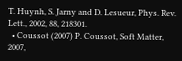T. Huynh, S. Jarny and D. Lesueur, Phys. Rev. Lett., 2002, 88, 218301.
  • Coussot (2007) P. Coussot, Soft Matter, 2007,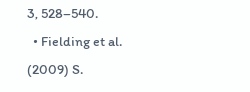3, 528–540.
  • Fielding et al. (2009) S.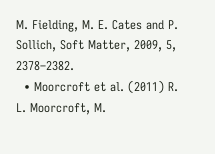M. Fielding, M. E. Cates and P. Sollich, Soft Matter, 2009, 5, 2378–2382.
  • Moorcroft et al. (2011) R. L. Moorcroft, M.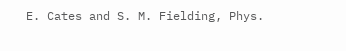E. Cates and S. M. Fielding, Phys.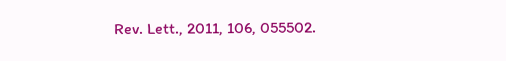Rev. Lett., 2011, 106, 055502.